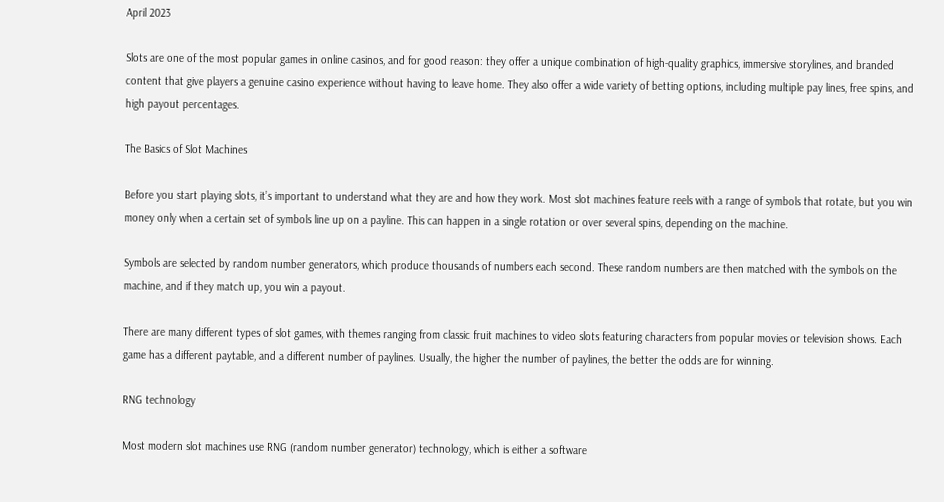April 2023

Slots are one of the most popular games in online casinos, and for good reason: they offer a unique combination of high-quality graphics, immersive storylines, and branded content that give players a genuine casino experience without having to leave home. They also offer a wide variety of betting options, including multiple pay lines, free spins, and high payout percentages.

The Basics of Slot Machines

Before you start playing slots, it’s important to understand what they are and how they work. Most slot machines feature reels with a range of symbols that rotate, but you win money only when a certain set of symbols line up on a payline. This can happen in a single rotation or over several spins, depending on the machine.

Symbols are selected by random number generators, which produce thousands of numbers each second. These random numbers are then matched with the symbols on the machine, and if they match up, you win a payout.

There are many different types of slot games, with themes ranging from classic fruit machines to video slots featuring characters from popular movies or television shows. Each game has a different paytable, and a different number of paylines. Usually, the higher the number of paylines, the better the odds are for winning.

RNG technology

Most modern slot machines use RNG (random number generator) technology, which is either a software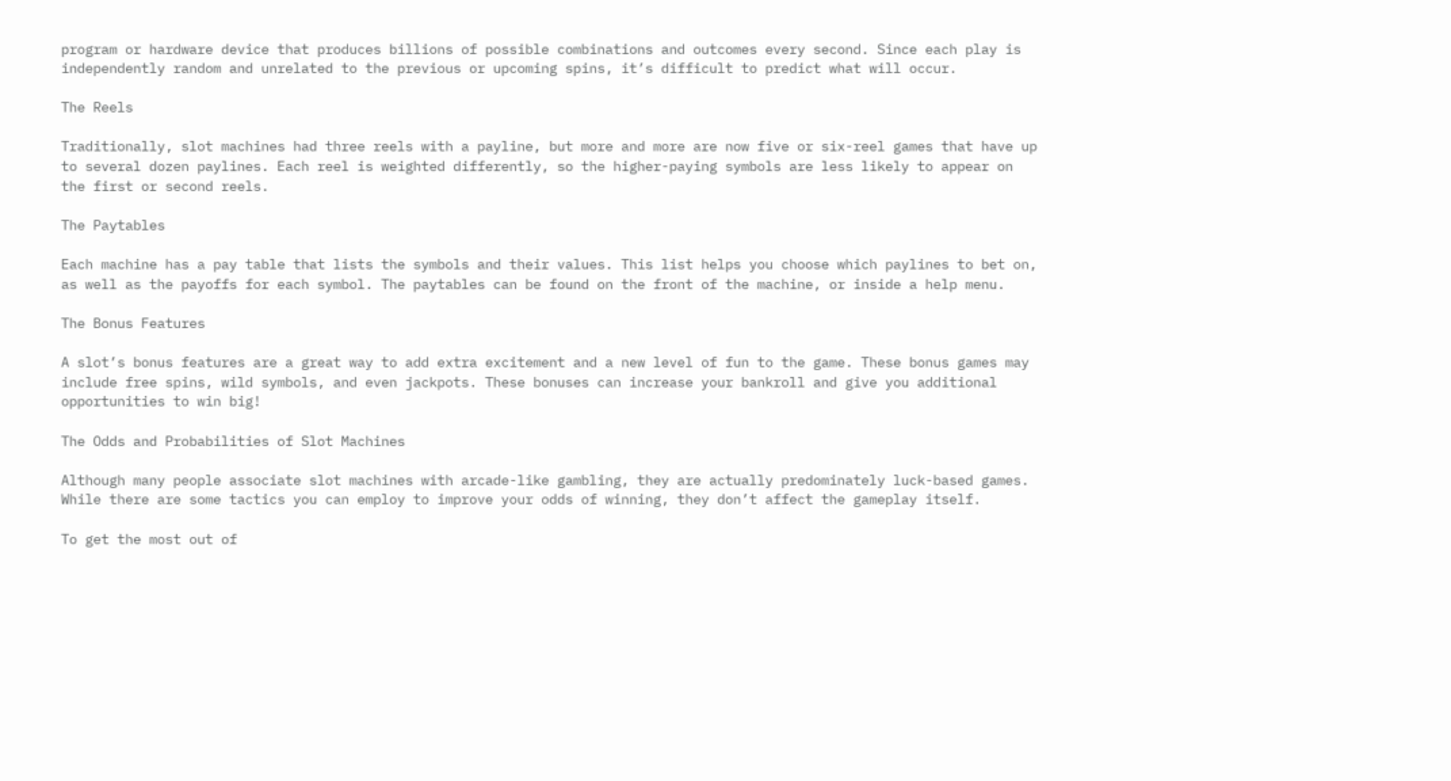program or hardware device that produces billions of possible combinations and outcomes every second. Since each play is independently random and unrelated to the previous or upcoming spins, it’s difficult to predict what will occur.

The Reels

Traditionally, slot machines had three reels with a payline, but more and more are now five or six-reel games that have up to several dozen paylines. Each reel is weighted differently, so the higher-paying symbols are less likely to appear on the first or second reels.

The Paytables

Each machine has a pay table that lists the symbols and their values. This list helps you choose which paylines to bet on, as well as the payoffs for each symbol. The paytables can be found on the front of the machine, or inside a help menu.

The Bonus Features

A slot’s bonus features are a great way to add extra excitement and a new level of fun to the game. These bonus games may include free spins, wild symbols, and even jackpots. These bonuses can increase your bankroll and give you additional opportunities to win big!

The Odds and Probabilities of Slot Machines

Although many people associate slot machines with arcade-like gambling, they are actually predominately luck-based games. While there are some tactics you can employ to improve your odds of winning, they don’t affect the gameplay itself.

To get the most out of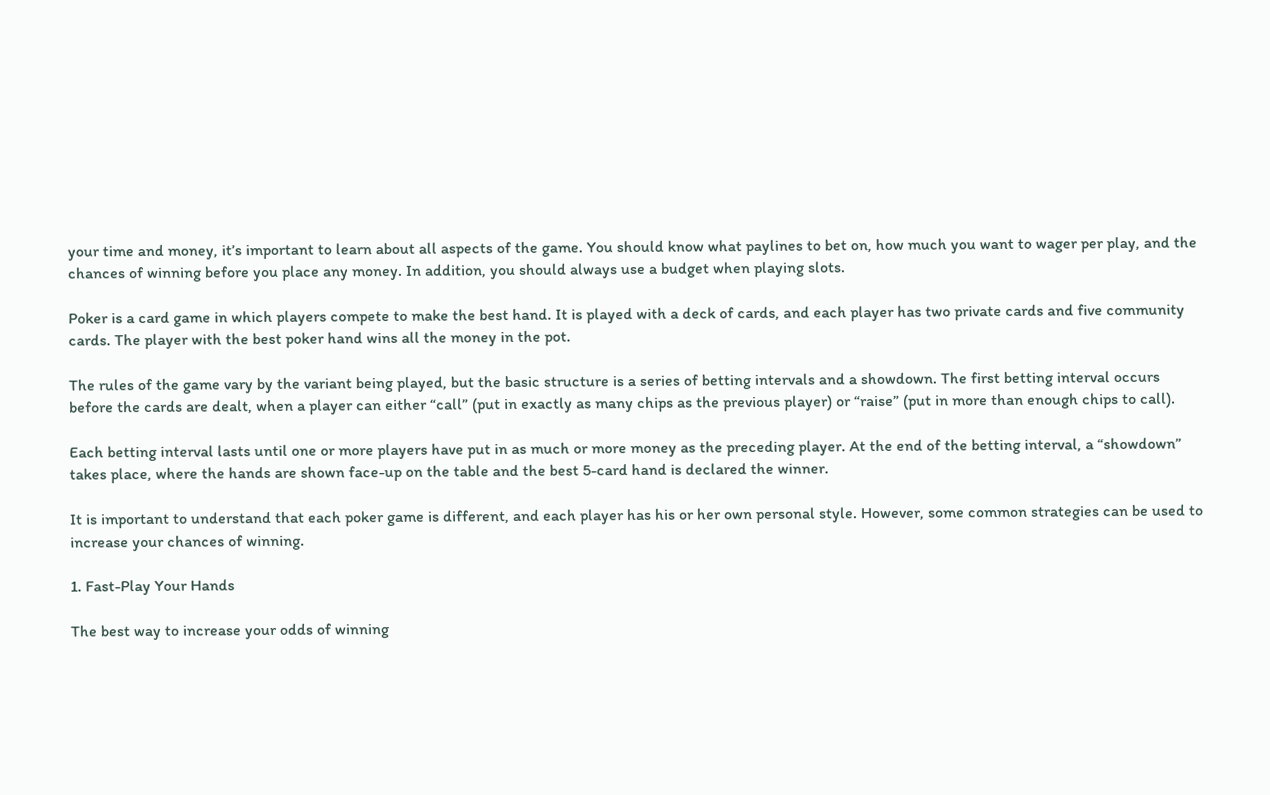your time and money, it’s important to learn about all aspects of the game. You should know what paylines to bet on, how much you want to wager per play, and the chances of winning before you place any money. In addition, you should always use a budget when playing slots.

Poker is a card game in which players compete to make the best hand. It is played with a deck of cards, and each player has two private cards and five community cards. The player with the best poker hand wins all the money in the pot.

The rules of the game vary by the variant being played, but the basic structure is a series of betting intervals and a showdown. The first betting interval occurs before the cards are dealt, when a player can either “call” (put in exactly as many chips as the previous player) or “raise” (put in more than enough chips to call).

Each betting interval lasts until one or more players have put in as much or more money as the preceding player. At the end of the betting interval, a “showdown” takes place, where the hands are shown face-up on the table and the best 5-card hand is declared the winner.

It is important to understand that each poker game is different, and each player has his or her own personal style. However, some common strategies can be used to increase your chances of winning.

1. Fast-Play Your Hands

The best way to increase your odds of winning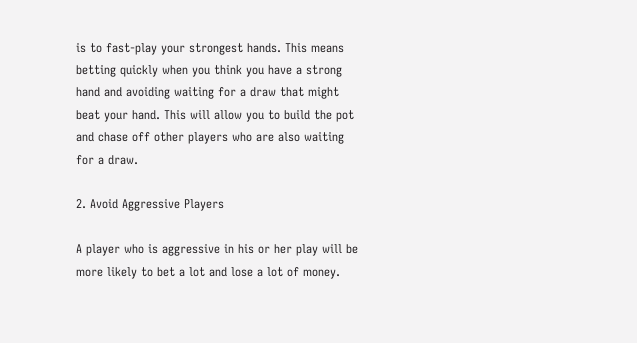is to fast-play your strongest hands. This means betting quickly when you think you have a strong hand and avoiding waiting for a draw that might beat your hand. This will allow you to build the pot and chase off other players who are also waiting for a draw.

2. Avoid Aggressive Players

A player who is aggressive in his or her play will be more likely to bet a lot and lose a lot of money.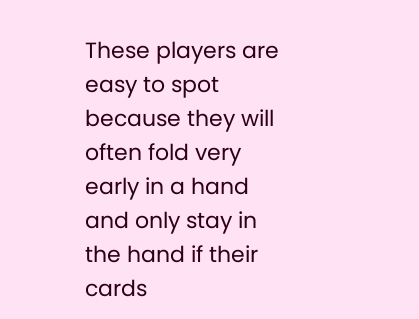These players are easy to spot because they will often fold very early in a hand and only stay in the hand if their cards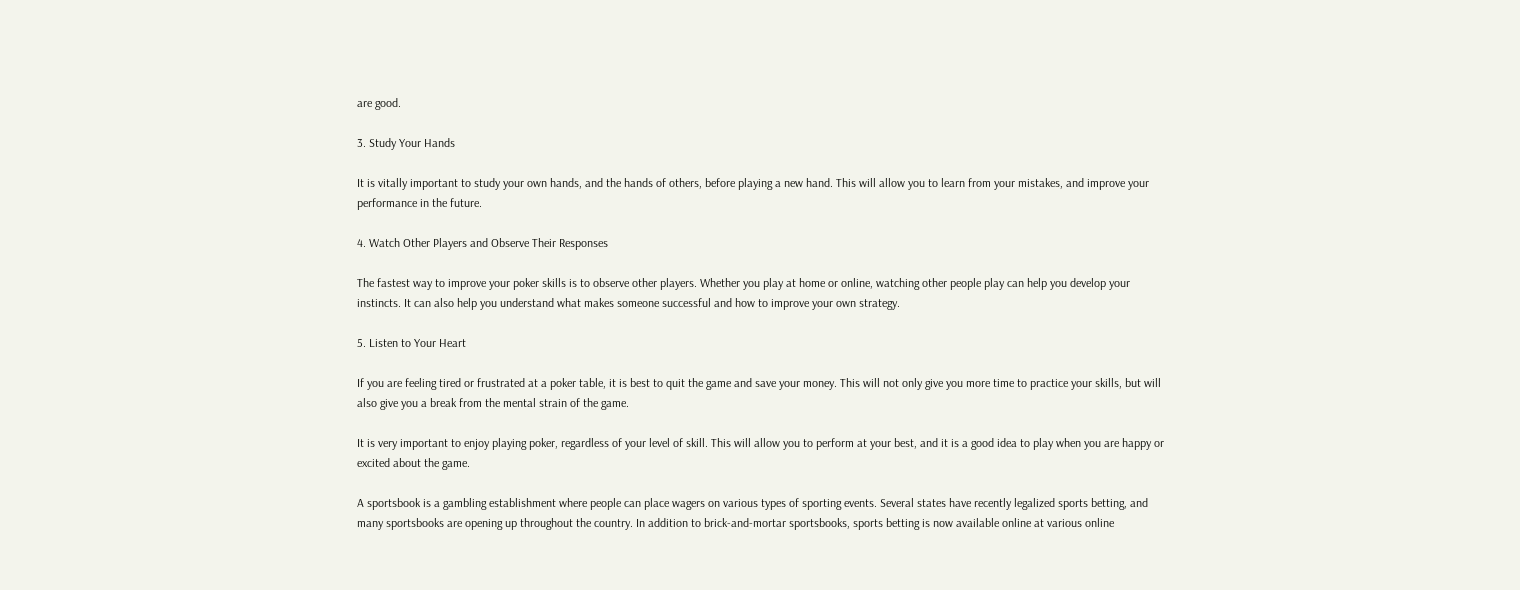are good.

3. Study Your Hands

It is vitally important to study your own hands, and the hands of others, before playing a new hand. This will allow you to learn from your mistakes, and improve your performance in the future.

4. Watch Other Players and Observe Their Responses

The fastest way to improve your poker skills is to observe other players. Whether you play at home or online, watching other people play can help you develop your instincts. It can also help you understand what makes someone successful and how to improve your own strategy.

5. Listen to Your Heart

If you are feeling tired or frustrated at a poker table, it is best to quit the game and save your money. This will not only give you more time to practice your skills, but will also give you a break from the mental strain of the game.

It is very important to enjoy playing poker, regardless of your level of skill. This will allow you to perform at your best, and it is a good idea to play when you are happy or excited about the game.

A sportsbook is a gambling establishment where people can place wagers on various types of sporting events. Several states have recently legalized sports betting, and many sportsbooks are opening up throughout the country. In addition to brick-and-mortar sportsbooks, sports betting is now available online at various online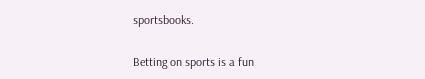sportsbooks.

Betting on sports is a fun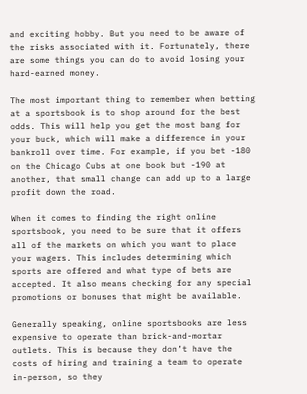and exciting hobby. But you need to be aware of the risks associated with it. Fortunately, there are some things you can do to avoid losing your hard-earned money.

The most important thing to remember when betting at a sportsbook is to shop around for the best odds. This will help you get the most bang for your buck, which will make a difference in your bankroll over time. For example, if you bet -180 on the Chicago Cubs at one book but -190 at another, that small change can add up to a large profit down the road.

When it comes to finding the right online sportsbook, you need to be sure that it offers all of the markets on which you want to place your wagers. This includes determining which sports are offered and what type of bets are accepted. It also means checking for any special promotions or bonuses that might be available.

Generally speaking, online sportsbooks are less expensive to operate than brick-and-mortar outlets. This is because they don’t have the costs of hiring and training a team to operate in-person, so they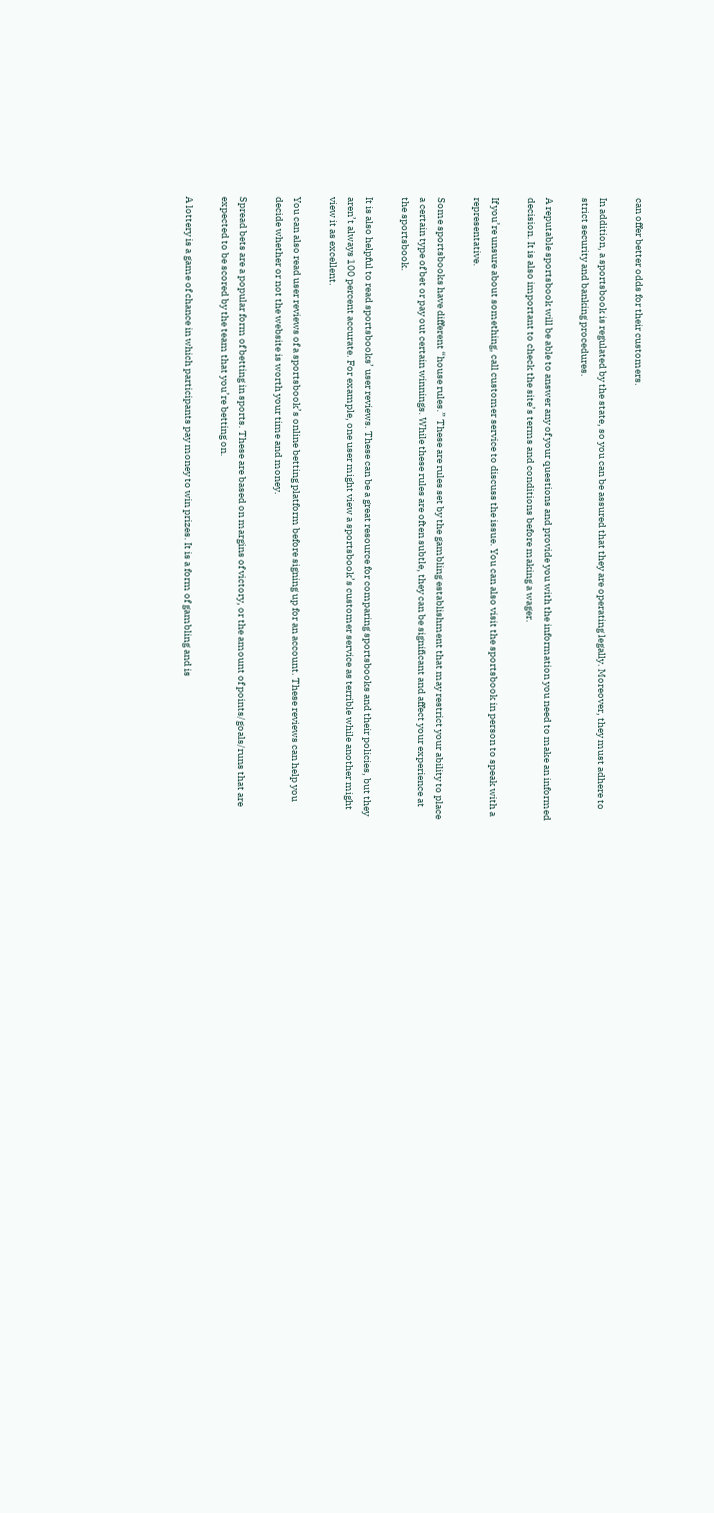can offer better odds for their customers.

In addition, a sportsbook is regulated by the state, so you can be assured that they are operating legally. Moreover, they must adhere to strict security and banking procedures.

A reputable sportsbook will be able to answer any of your questions and provide you with the information you need to make an informed decision. It is also important to check the site’s terms and conditions before making a wager.

If you’re unsure about something, call customer service to discuss the issue. You can also visit the sportsbook in person to speak with a representative.

Some sportsbooks have different “house rules.” These are rules set by the gambling establishment that may restrict your ability to place a certain type of bet or pay out certain winnings. While these rules are often subtle, they can be significant and affect your experience at the sportsbook.

It is also helpful to read sportsbooks’ user reviews. These can be a great resource for comparing sportsbooks and their policies, but they aren’t always 100 percent accurate. For example, one user might view a sportsbook’s customer service as terrible while another might view it as excellent.

You can also read user reviews of a sportsbook’s online betting platform before signing up for an account. These reviews can help you decide whether or not the website is worth your time and money.

Spread bets are a popular form of betting in sports. These are based on margins of victory, or the amount of points/goals/runs that are expected to be scored by the team that you’re betting on.

A lottery is a game of chance in which participants pay money to win prizes. It is a form of gambling and is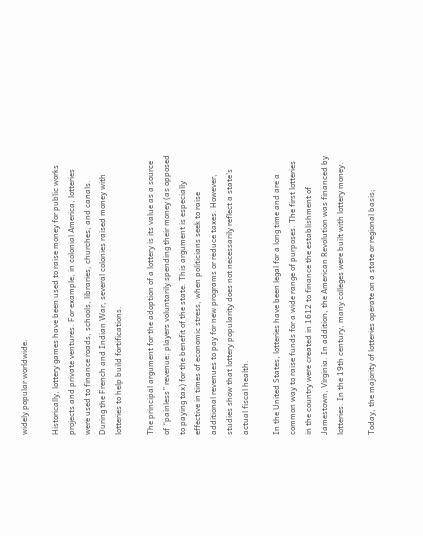widely popular worldwide.

Historically, lottery games have been used to raise money for public works projects and private ventures. For example, in colonial America, lotteries were used to finance roads, schools, libraries, churches, and canals. During the French and Indian War, several colonies raised money with lotteries to help build fortifications.

The principal argument for the adoption of a lottery is its value as a source of “painless” revenue: players voluntarily spending their money (as opposed to paying tax) for the benefit of the state. This argument is especially effective in times of economic stress, when politicians seek to raise additional revenues to pay for new programs or reduce taxes. However, studies show that lottery popularity does not necessarily reflect a state’s actual fiscal health.

In the United States, lotteries have been legal for a long time and are a common way to raise funds for a wide range of purposes. The first lotteries in the country were created in 1612 to finance the establishment of Jamestown, Virginia. In addition, the American Revolution was financed by lotteries. In the 19th century, many colleges were built with lottery money.

Today, the majority of lotteries operate on a state or regional basis;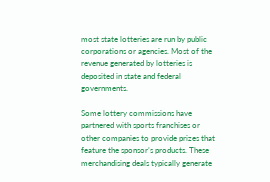most state lotteries are run by public corporations or agencies. Most of the revenue generated by lotteries is deposited in state and federal governments.

Some lottery commissions have partnered with sports franchises or other companies to provide prizes that feature the sponsor’s products. These merchandising deals typically generate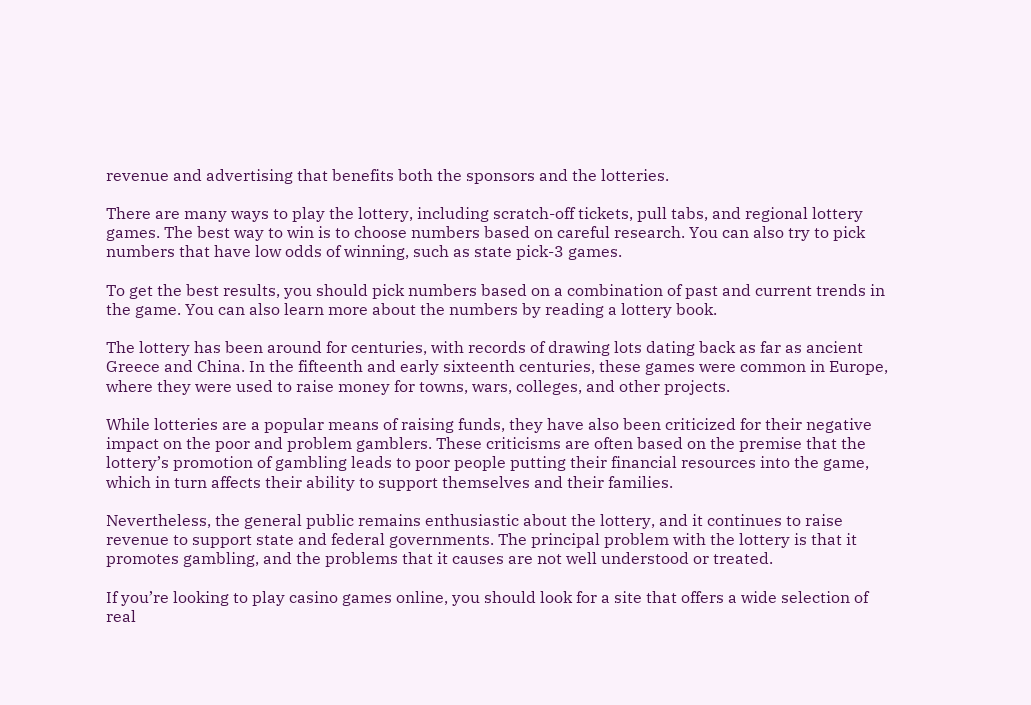revenue and advertising that benefits both the sponsors and the lotteries.

There are many ways to play the lottery, including scratch-off tickets, pull tabs, and regional lottery games. The best way to win is to choose numbers based on careful research. You can also try to pick numbers that have low odds of winning, such as state pick-3 games.

To get the best results, you should pick numbers based on a combination of past and current trends in the game. You can also learn more about the numbers by reading a lottery book.

The lottery has been around for centuries, with records of drawing lots dating back as far as ancient Greece and China. In the fifteenth and early sixteenth centuries, these games were common in Europe, where they were used to raise money for towns, wars, colleges, and other projects.

While lotteries are a popular means of raising funds, they have also been criticized for their negative impact on the poor and problem gamblers. These criticisms are often based on the premise that the lottery’s promotion of gambling leads to poor people putting their financial resources into the game, which in turn affects their ability to support themselves and their families.

Nevertheless, the general public remains enthusiastic about the lottery, and it continues to raise revenue to support state and federal governments. The principal problem with the lottery is that it promotes gambling, and the problems that it causes are not well understood or treated.

If you’re looking to play casino games online, you should look for a site that offers a wide selection of real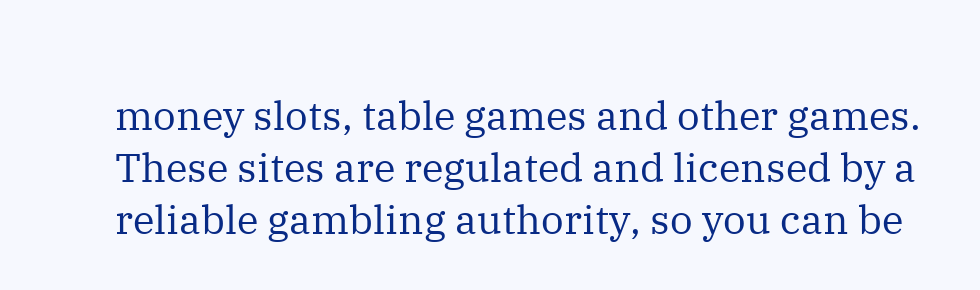money slots, table games and other games. These sites are regulated and licensed by a reliable gambling authority, so you can be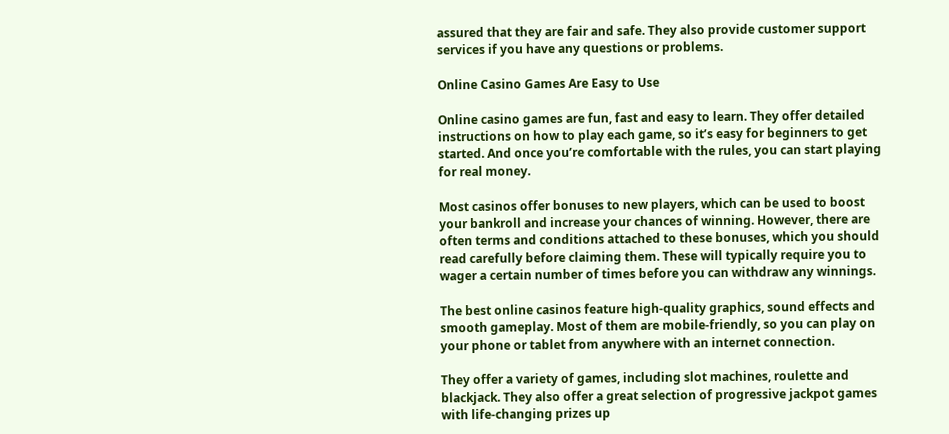assured that they are fair and safe. They also provide customer support services if you have any questions or problems.

Online Casino Games Are Easy to Use

Online casino games are fun, fast and easy to learn. They offer detailed instructions on how to play each game, so it’s easy for beginners to get started. And once you’re comfortable with the rules, you can start playing for real money.

Most casinos offer bonuses to new players, which can be used to boost your bankroll and increase your chances of winning. However, there are often terms and conditions attached to these bonuses, which you should read carefully before claiming them. These will typically require you to wager a certain number of times before you can withdraw any winnings.

The best online casinos feature high-quality graphics, sound effects and smooth gameplay. Most of them are mobile-friendly, so you can play on your phone or tablet from anywhere with an internet connection.

They offer a variety of games, including slot machines, roulette and blackjack. They also offer a great selection of progressive jackpot games with life-changing prizes up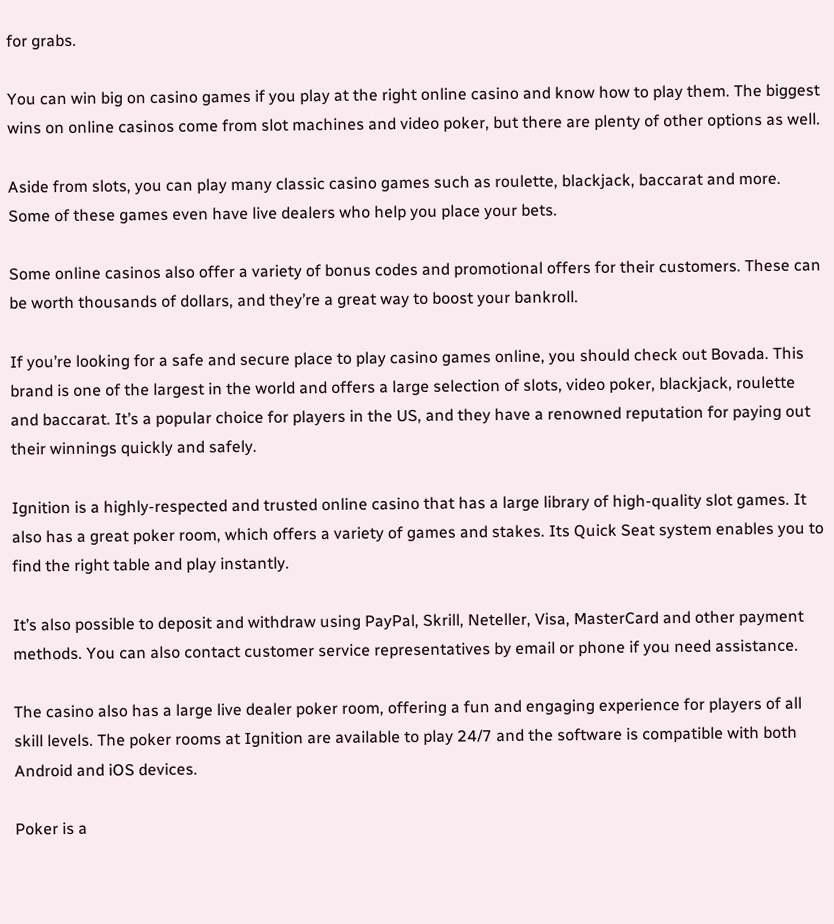for grabs.

You can win big on casino games if you play at the right online casino and know how to play them. The biggest wins on online casinos come from slot machines and video poker, but there are plenty of other options as well.

Aside from slots, you can play many classic casino games such as roulette, blackjack, baccarat and more. Some of these games even have live dealers who help you place your bets.

Some online casinos also offer a variety of bonus codes and promotional offers for their customers. These can be worth thousands of dollars, and they’re a great way to boost your bankroll.

If you’re looking for a safe and secure place to play casino games online, you should check out Bovada. This brand is one of the largest in the world and offers a large selection of slots, video poker, blackjack, roulette and baccarat. It’s a popular choice for players in the US, and they have a renowned reputation for paying out their winnings quickly and safely.

Ignition is a highly-respected and trusted online casino that has a large library of high-quality slot games. It also has a great poker room, which offers a variety of games and stakes. Its Quick Seat system enables you to find the right table and play instantly.

It’s also possible to deposit and withdraw using PayPal, Skrill, Neteller, Visa, MasterCard and other payment methods. You can also contact customer service representatives by email or phone if you need assistance.

The casino also has a large live dealer poker room, offering a fun and engaging experience for players of all skill levels. The poker rooms at Ignition are available to play 24/7 and the software is compatible with both Android and iOS devices.

Poker is a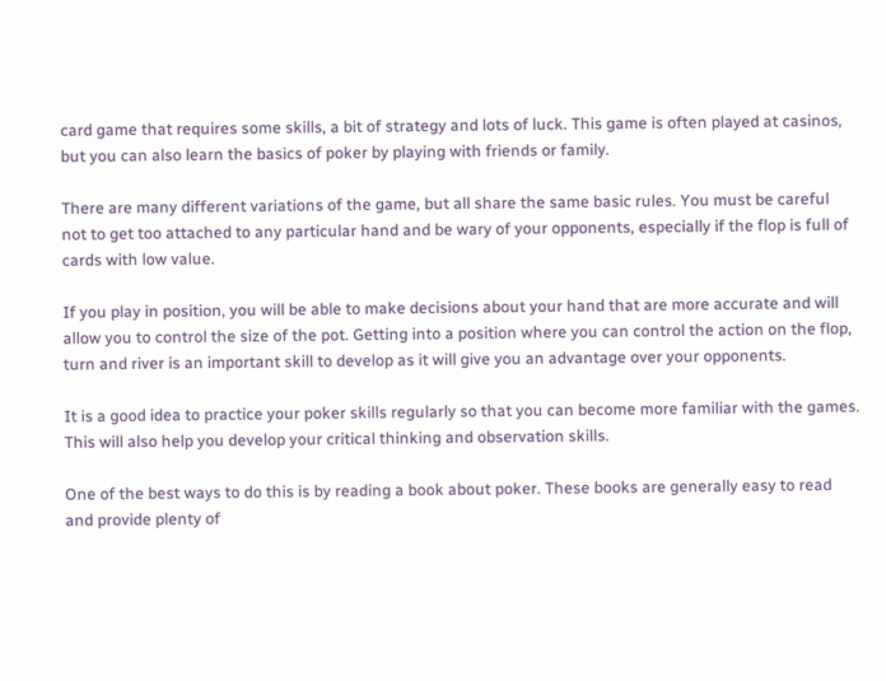card game that requires some skills, a bit of strategy and lots of luck. This game is often played at casinos, but you can also learn the basics of poker by playing with friends or family.

There are many different variations of the game, but all share the same basic rules. You must be careful not to get too attached to any particular hand and be wary of your opponents, especially if the flop is full of cards with low value.

If you play in position, you will be able to make decisions about your hand that are more accurate and will allow you to control the size of the pot. Getting into a position where you can control the action on the flop, turn and river is an important skill to develop as it will give you an advantage over your opponents.

It is a good idea to practice your poker skills regularly so that you can become more familiar with the games. This will also help you develop your critical thinking and observation skills.

One of the best ways to do this is by reading a book about poker. These books are generally easy to read and provide plenty of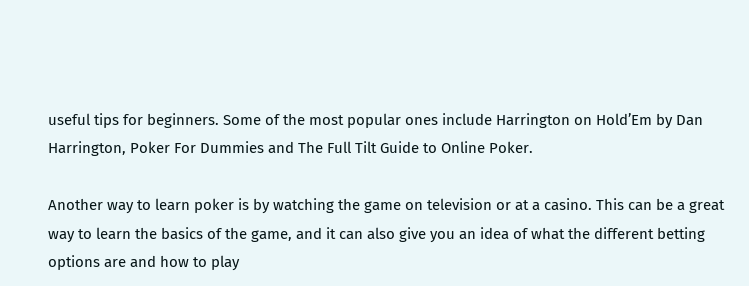useful tips for beginners. Some of the most popular ones include Harrington on Hold’Em by Dan Harrington, Poker For Dummies and The Full Tilt Guide to Online Poker.

Another way to learn poker is by watching the game on television or at a casino. This can be a great way to learn the basics of the game, and it can also give you an idea of what the different betting options are and how to play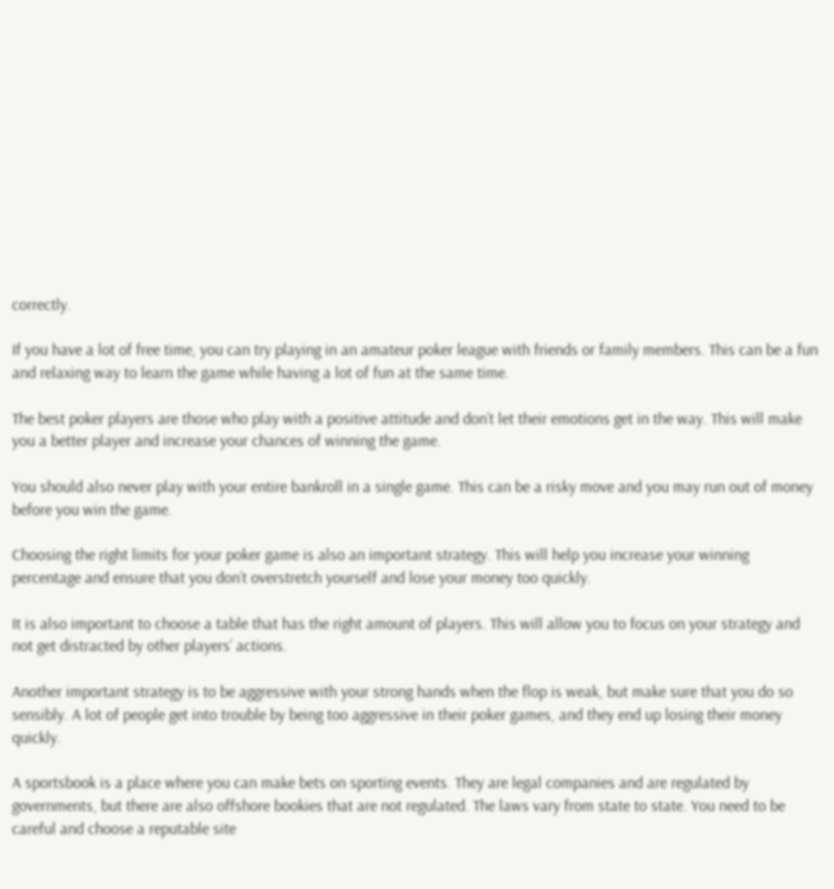correctly.

If you have a lot of free time, you can try playing in an amateur poker league with friends or family members. This can be a fun and relaxing way to learn the game while having a lot of fun at the same time.

The best poker players are those who play with a positive attitude and don’t let their emotions get in the way. This will make you a better player and increase your chances of winning the game.

You should also never play with your entire bankroll in a single game. This can be a risky move and you may run out of money before you win the game.

Choosing the right limits for your poker game is also an important strategy. This will help you increase your winning percentage and ensure that you don’t overstretch yourself and lose your money too quickly.

It is also important to choose a table that has the right amount of players. This will allow you to focus on your strategy and not get distracted by other players’ actions.

Another important strategy is to be aggressive with your strong hands when the flop is weak, but make sure that you do so sensibly. A lot of people get into trouble by being too aggressive in their poker games, and they end up losing their money quickly.

A sportsbook is a place where you can make bets on sporting events. They are legal companies and are regulated by governments, but there are also offshore bookies that are not regulated. The laws vary from state to state. You need to be careful and choose a reputable site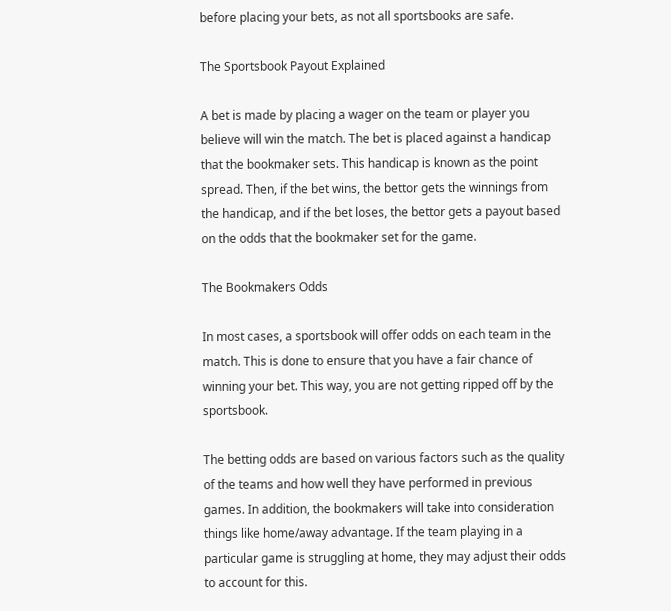before placing your bets, as not all sportsbooks are safe.

The Sportsbook Payout Explained

A bet is made by placing a wager on the team or player you believe will win the match. The bet is placed against a handicap that the bookmaker sets. This handicap is known as the point spread. Then, if the bet wins, the bettor gets the winnings from the handicap, and if the bet loses, the bettor gets a payout based on the odds that the bookmaker set for the game.

The Bookmakers Odds

In most cases, a sportsbook will offer odds on each team in the match. This is done to ensure that you have a fair chance of winning your bet. This way, you are not getting ripped off by the sportsbook.

The betting odds are based on various factors such as the quality of the teams and how well they have performed in previous games. In addition, the bookmakers will take into consideration things like home/away advantage. If the team playing in a particular game is struggling at home, they may adjust their odds to account for this.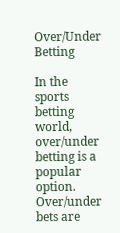Over/Under Betting

In the sports betting world, over/under betting is a popular option. Over/under bets are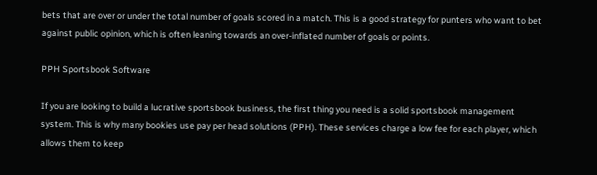bets that are over or under the total number of goals scored in a match. This is a good strategy for punters who want to bet against public opinion, which is often leaning towards an over-inflated number of goals or points.

PPH Sportsbook Software

If you are looking to build a lucrative sportsbook business, the first thing you need is a solid sportsbook management system. This is why many bookies use pay per head solutions (PPH). These services charge a low fee for each player, which allows them to keep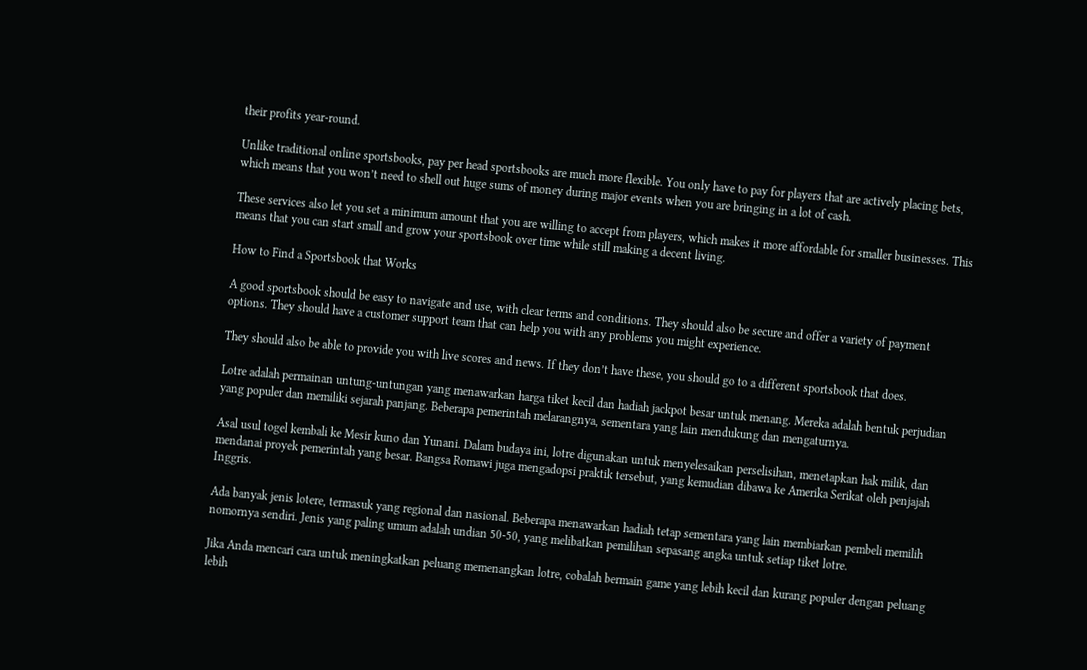their profits year-round.

Unlike traditional online sportsbooks, pay per head sportsbooks are much more flexible. You only have to pay for players that are actively placing bets, which means that you won’t need to shell out huge sums of money during major events when you are bringing in a lot of cash.

These services also let you set a minimum amount that you are willing to accept from players, which makes it more affordable for smaller businesses. This means that you can start small and grow your sportsbook over time while still making a decent living.

How to Find a Sportsbook that Works

A good sportsbook should be easy to navigate and use, with clear terms and conditions. They should also be secure and offer a variety of payment options. They should have a customer support team that can help you with any problems you might experience.

They should also be able to provide you with live scores and news. If they don’t have these, you should go to a different sportsbook that does.

Lotre adalah permainan untung-untungan yang menawarkan harga tiket kecil dan hadiah jackpot besar untuk menang. Mereka adalah bentuk perjudian yang populer dan memiliki sejarah panjang. Beberapa pemerintah melarangnya, sementara yang lain mendukung dan mengaturnya.

Asal usul togel kembali ke Mesir kuno dan Yunani. Dalam budaya ini, lotre digunakan untuk menyelesaikan perselisihan, menetapkan hak milik, dan mendanai proyek pemerintah yang besar. Bangsa Romawi juga mengadopsi praktik tersebut, yang kemudian dibawa ke Amerika Serikat oleh penjajah Inggris.

Ada banyak jenis lotere, termasuk yang regional dan nasional. Beberapa menawarkan hadiah tetap sementara yang lain membiarkan pembeli memilih nomornya sendiri. Jenis yang paling umum adalah undian 50-50, yang melibatkan pemilihan sepasang angka untuk setiap tiket lotre.

Jika Anda mencari cara untuk meningkatkan peluang memenangkan lotre, cobalah bermain game yang lebih kecil dan kurang populer dengan peluang lebih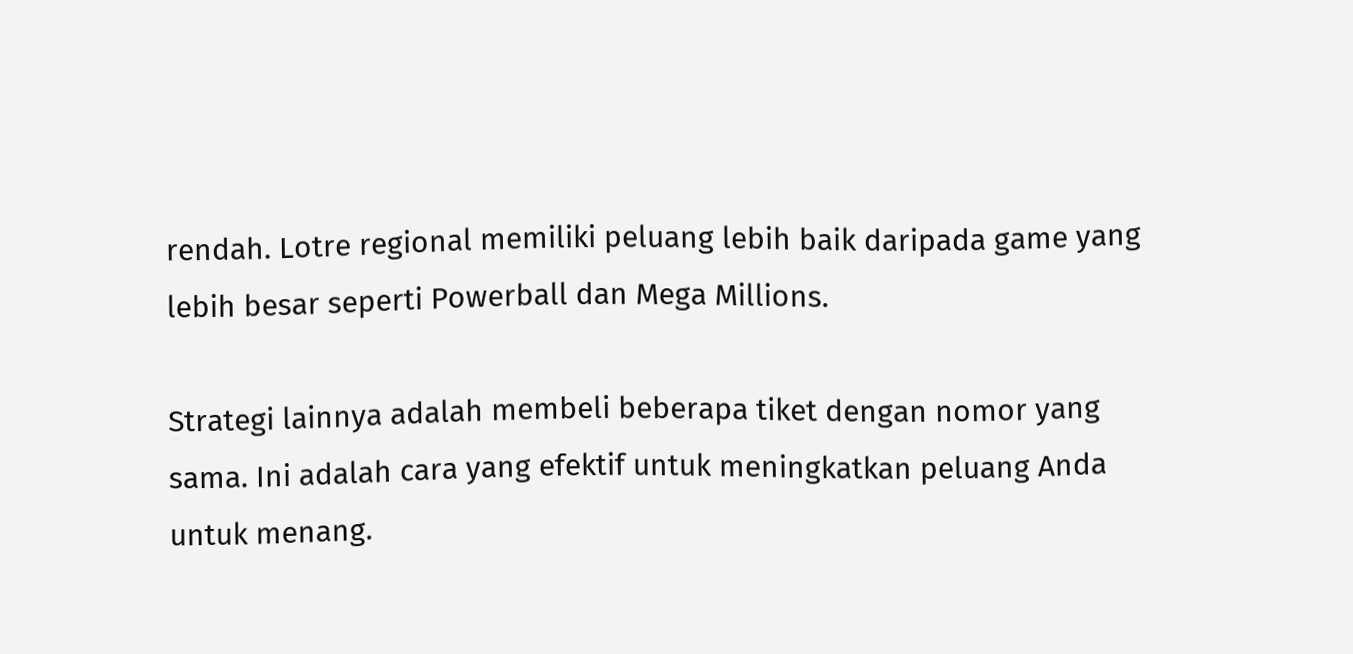rendah. Lotre regional memiliki peluang lebih baik daripada game yang lebih besar seperti Powerball dan Mega Millions.

Strategi lainnya adalah membeli beberapa tiket dengan nomor yang sama. Ini adalah cara yang efektif untuk meningkatkan peluang Anda untuk menang.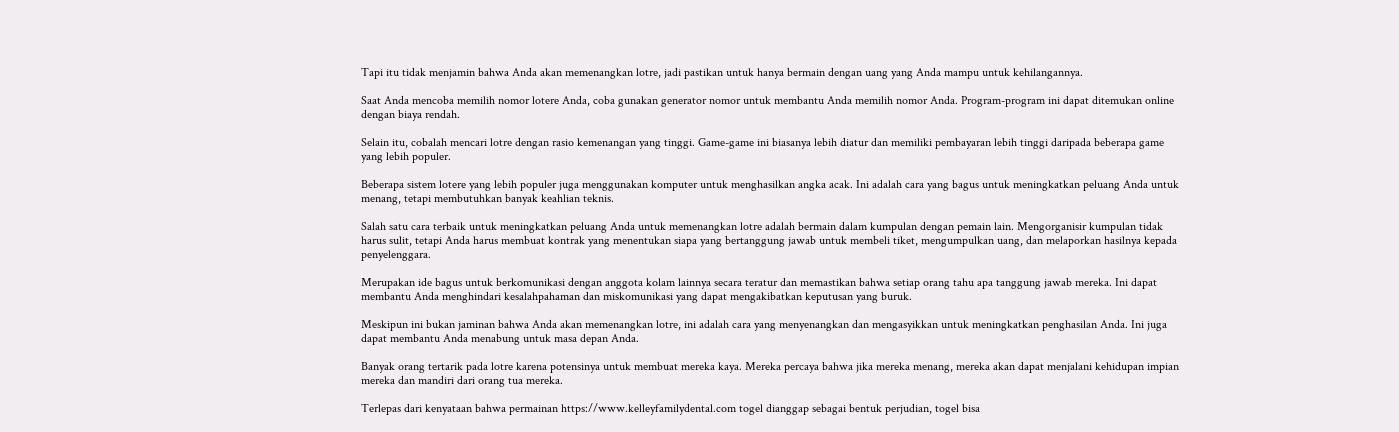Tapi itu tidak menjamin bahwa Anda akan memenangkan lotre, jadi pastikan untuk hanya bermain dengan uang yang Anda mampu untuk kehilangannya.

Saat Anda mencoba memilih nomor lotere Anda, coba gunakan generator nomor untuk membantu Anda memilih nomor Anda. Program-program ini dapat ditemukan online dengan biaya rendah.

Selain itu, cobalah mencari lotre dengan rasio kemenangan yang tinggi. Game-game ini biasanya lebih diatur dan memiliki pembayaran lebih tinggi daripada beberapa game yang lebih populer.

Beberapa sistem lotere yang lebih populer juga menggunakan komputer untuk menghasilkan angka acak. Ini adalah cara yang bagus untuk meningkatkan peluang Anda untuk menang, tetapi membutuhkan banyak keahlian teknis.

Salah satu cara terbaik untuk meningkatkan peluang Anda untuk memenangkan lotre adalah bermain dalam kumpulan dengan pemain lain. Mengorganisir kumpulan tidak harus sulit, tetapi Anda harus membuat kontrak yang menentukan siapa yang bertanggung jawab untuk membeli tiket, mengumpulkan uang, dan melaporkan hasilnya kepada penyelenggara.

Merupakan ide bagus untuk berkomunikasi dengan anggota kolam lainnya secara teratur dan memastikan bahwa setiap orang tahu apa tanggung jawab mereka. Ini dapat membantu Anda menghindari kesalahpahaman dan miskomunikasi yang dapat mengakibatkan keputusan yang buruk.

Meskipun ini bukan jaminan bahwa Anda akan memenangkan lotre, ini adalah cara yang menyenangkan dan mengasyikkan untuk meningkatkan penghasilan Anda. Ini juga dapat membantu Anda menabung untuk masa depan Anda.

Banyak orang tertarik pada lotre karena potensinya untuk membuat mereka kaya. Mereka percaya bahwa jika mereka menang, mereka akan dapat menjalani kehidupan impian mereka dan mandiri dari orang tua mereka.

Terlepas dari kenyataan bahwa permainan https://www.kelleyfamilydental.com togel dianggap sebagai bentuk perjudian, togel bisa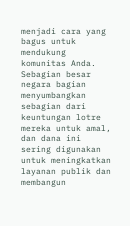menjadi cara yang bagus untuk mendukung komunitas Anda. Sebagian besar negara bagian menyumbangkan sebagian dari keuntungan lotre mereka untuk amal, dan dana ini sering digunakan untuk meningkatkan layanan publik dan membangun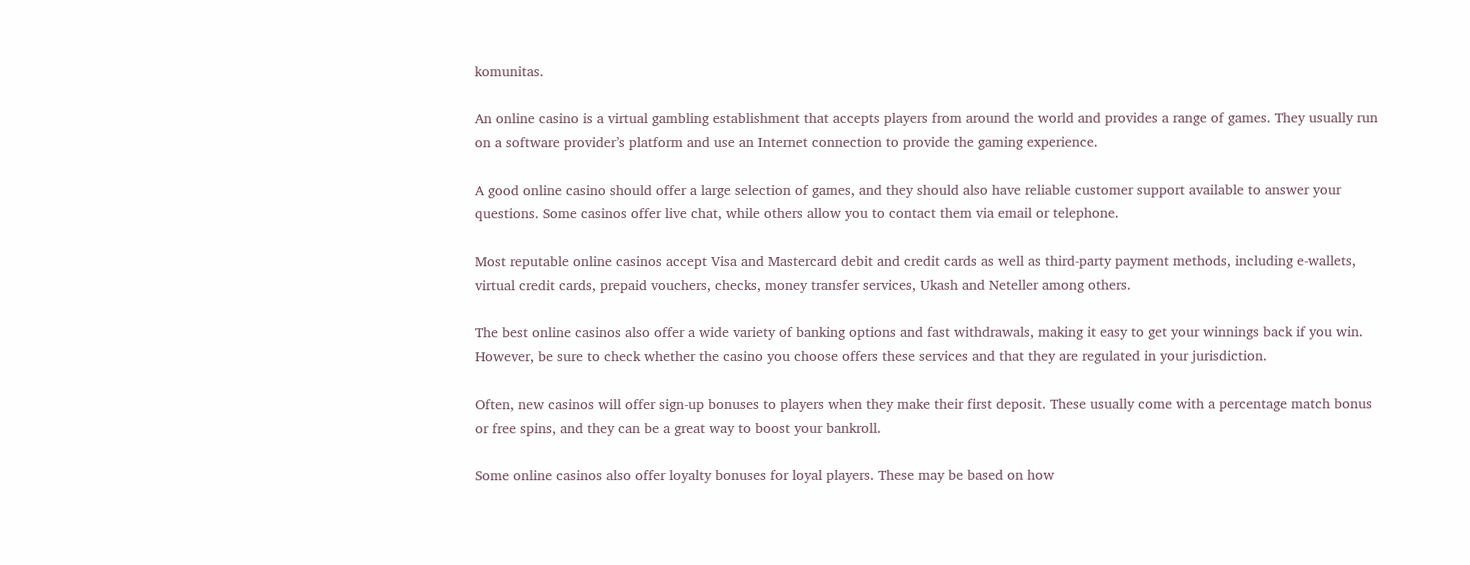komunitas.

An online casino is a virtual gambling establishment that accepts players from around the world and provides a range of games. They usually run on a software provider’s platform and use an Internet connection to provide the gaming experience.

A good online casino should offer a large selection of games, and they should also have reliable customer support available to answer your questions. Some casinos offer live chat, while others allow you to contact them via email or telephone.

Most reputable online casinos accept Visa and Mastercard debit and credit cards as well as third-party payment methods, including e-wallets, virtual credit cards, prepaid vouchers, checks, money transfer services, Ukash and Neteller among others.

The best online casinos also offer a wide variety of banking options and fast withdrawals, making it easy to get your winnings back if you win. However, be sure to check whether the casino you choose offers these services and that they are regulated in your jurisdiction.

Often, new casinos will offer sign-up bonuses to players when they make their first deposit. These usually come with a percentage match bonus or free spins, and they can be a great way to boost your bankroll.

Some online casinos also offer loyalty bonuses for loyal players. These may be based on how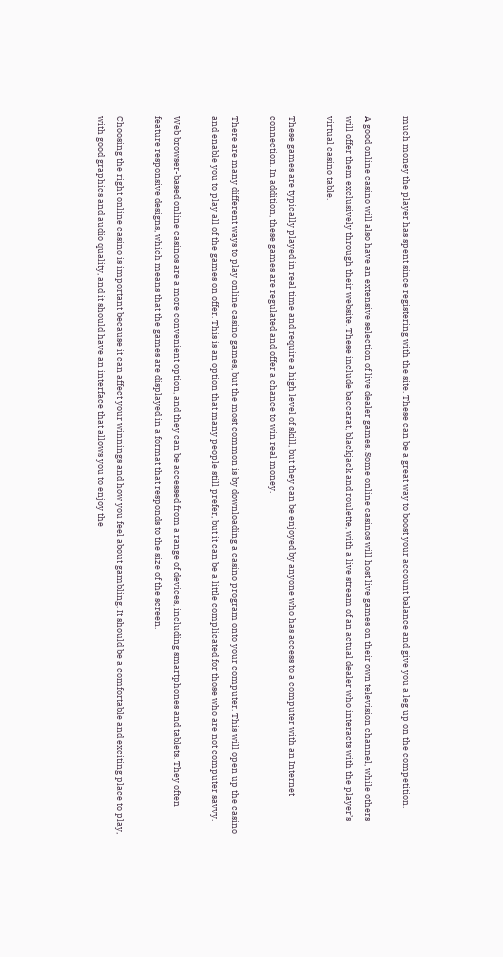much money the player has spent since registering with the site. These can be a great way to boost your account balance and give you a leg up on the competition.

A good online casino will also have an extensive selection of live dealer games. Some online casinos will host live games on their own television channel, while others will offer them exclusively through their website. These include baccarat, blackjack and roulette, with a live stream of an actual dealer who interacts with the player’s virtual casino table.

These games are typically played in real time and require a high level of skill, but they can be enjoyed by anyone who has access to a computer with an Internet connection. In addition, these games are regulated and offer a chance to win real money.

There are many different ways to play online casino games, but the most common is by downloading a casino program onto your computer. This will open up the casino and enable you to play all of the games on offer. This is an option that many people still prefer, but it can be a little complicated for those who are not computer savvy.

Web browser-based online casinos are a more convenient option, and they can be accessed from a range of devices, including smartphones and tablets. They often feature responsive designs, which means that the games are displayed in a format that responds to the size of the screen.

Choosing the right online casino is important because it can affect your winnings and how you feel about gambling. It should be a comfortable and exciting place to play, with good graphics and audio quality, and it should have an interface that allows you to enjoy the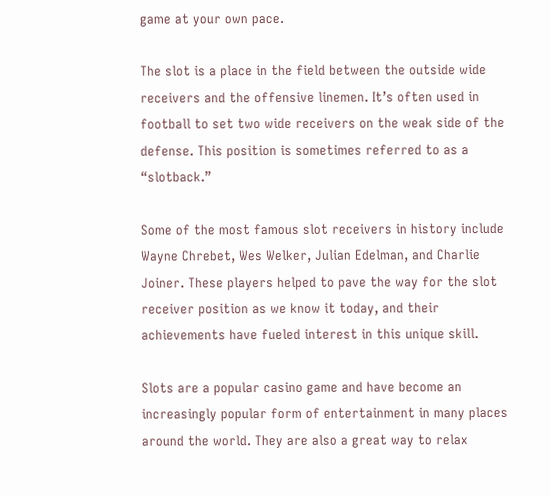game at your own pace.

The slot is a place in the field between the outside wide receivers and the offensive linemen. It’s often used in football to set two wide receivers on the weak side of the defense. This position is sometimes referred to as a “slotback.”

Some of the most famous slot receivers in history include Wayne Chrebet, Wes Welker, Julian Edelman, and Charlie Joiner. These players helped to pave the way for the slot receiver position as we know it today, and their achievements have fueled interest in this unique skill.

Slots are a popular casino game and have become an increasingly popular form of entertainment in many places around the world. They are also a great way to relax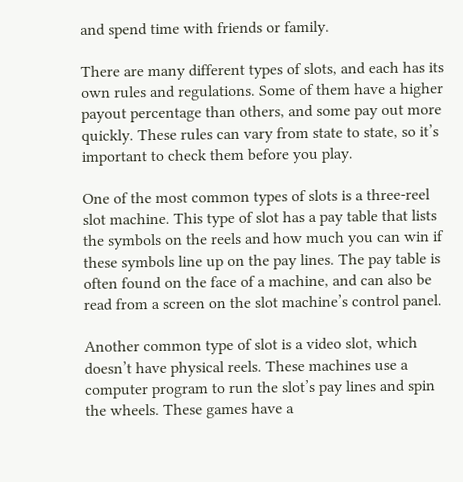and spend time with friends or family.

There are many different types of slots, and each has its own rules and regulations. Some of them have a higher payout percentage than others, and some pay out more quickly. These rules can vary from state to state, so it’s important to check them before you play.

One of the most common types of slots is a three-reel slot machine. This type of slot has a pay table that lists the symbols on the reels and how much you can win if these symbols line up on the pay lines. The pay table is often found on the face of a machine, and can also be read from a screen on the slot machine’s control panel.

Another common type of slot is a video slot, which doesn’t have physical reels. These machines use a computer program to run the slot’s pay lines and spin the wheels. These games have a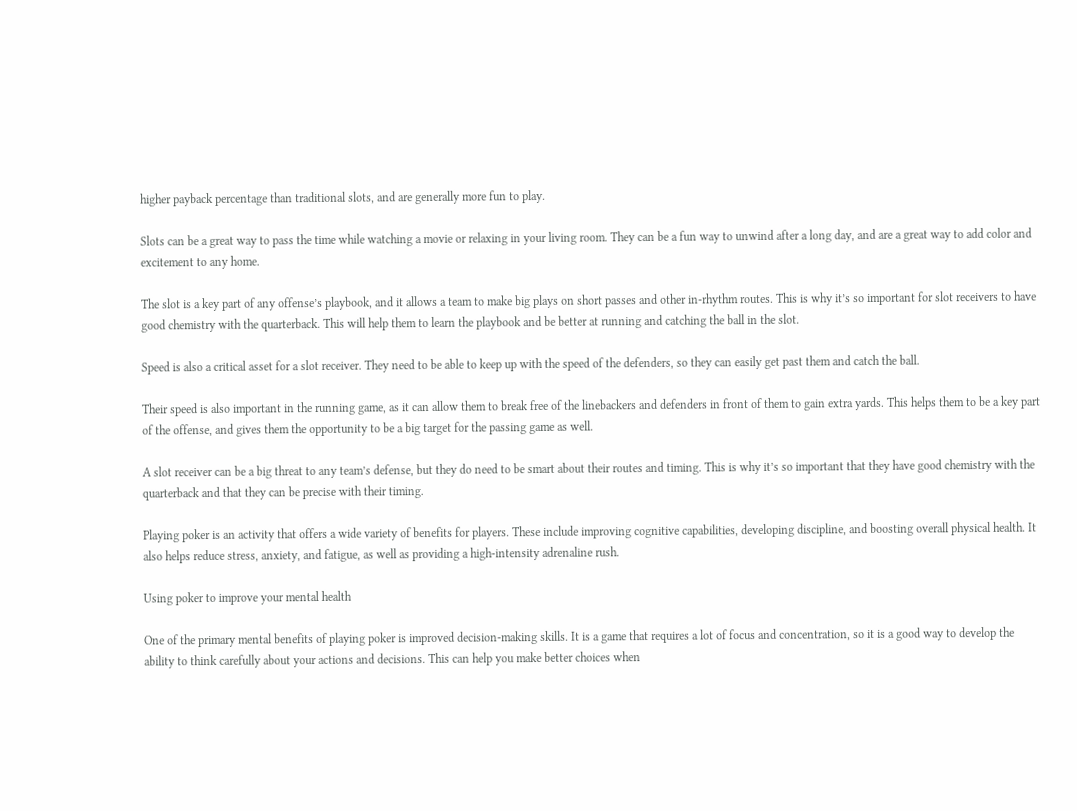higher payback percentage than traditional slots, and are generally more fun to play.

Slots can be a great way to pass the time while watching a movie or relaxing in your living room. They can be a fun way to unwind after a long day, and are a great way to add color and excitement to any home.

The slot is a key part of any offense’s playbook, and it allows a team to make big plays on short passes and other in-rhythm routes. This is why it’s so important for slot receivers to have good chemistry with the quarterback. This will help them to learn the playbook and be better at running and catching the ball in the slot.

Speed is also a critical asset for a slot receiver. They need to be able to keep up with the speed of the defenders, so they can easily get past them and catch the ball.

Their speed is also important in the running game, as it can allow them to break free of the linebackers and defenders in front of them to gain extra yards. This helps them to be a key part of the offense, and gives them the opportunity to be a big target for the passing game as well.

A slot receiver can be a big threat to any team’s defense, but they do need to be smart about their routes and timing. This is why it’s so important that they have good chemistry with the quarterback and that they can be precise with their timing.

Playing poker is an activity that offers a wide variety of benefits for players. These include improving cognitive capabilities, developing discipline, and boosting overall physical health. It also helps reduce stress, anxiety, and fatigue, as well as providing a high-intensity adrenaline rush.

Using poker to improve your mental health

One of the primary mental benefits of playing poker is improved decision-making skills. It is a game that requires a lot of focus and concentration, so it is a good way to develop the ability to think carefully about your actions and decisions. This can help you make better choices when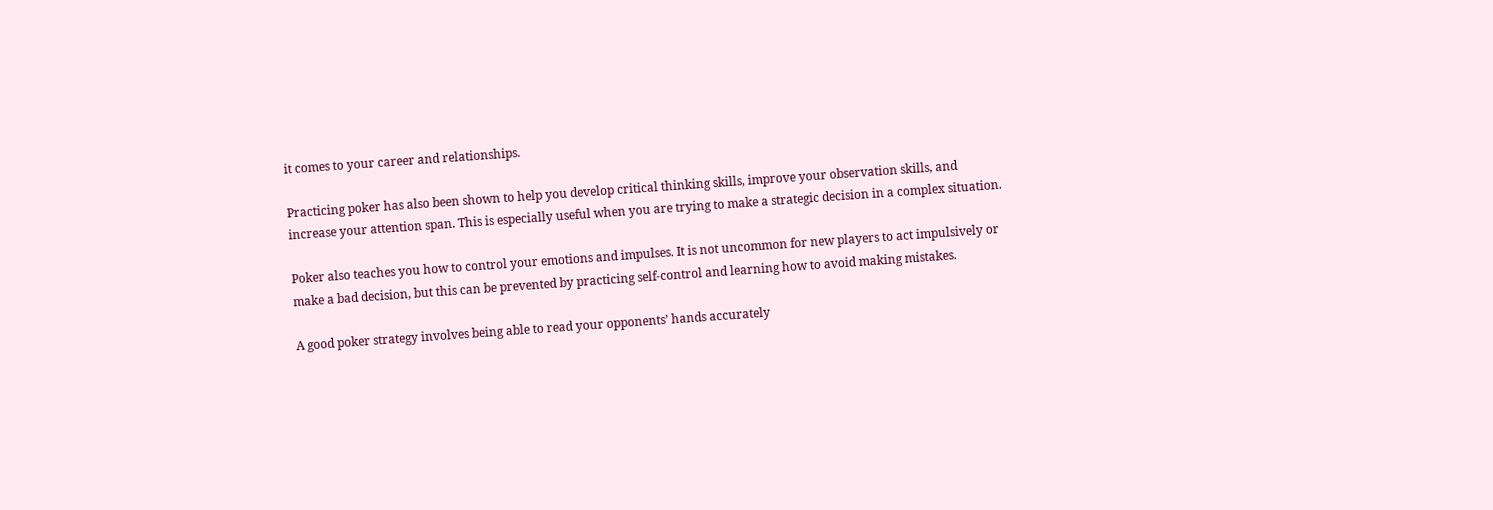it comes to your career and relationships.

Practicing poker has also been shown to help you develop critical thinking skills, improve your observation skills, and increase your attention span. This is especially useful when you are trying to make a strategic decision in a complex situation.

Poker also teaches you how to control your emotions and impulses. It is not uncommon for new players to act impulsively or make a bad decision, but this can be prevented by practicing self-control and learning how to avoid making mistakes.

A good poker strategy involves being able to read your opponents’ hands accurately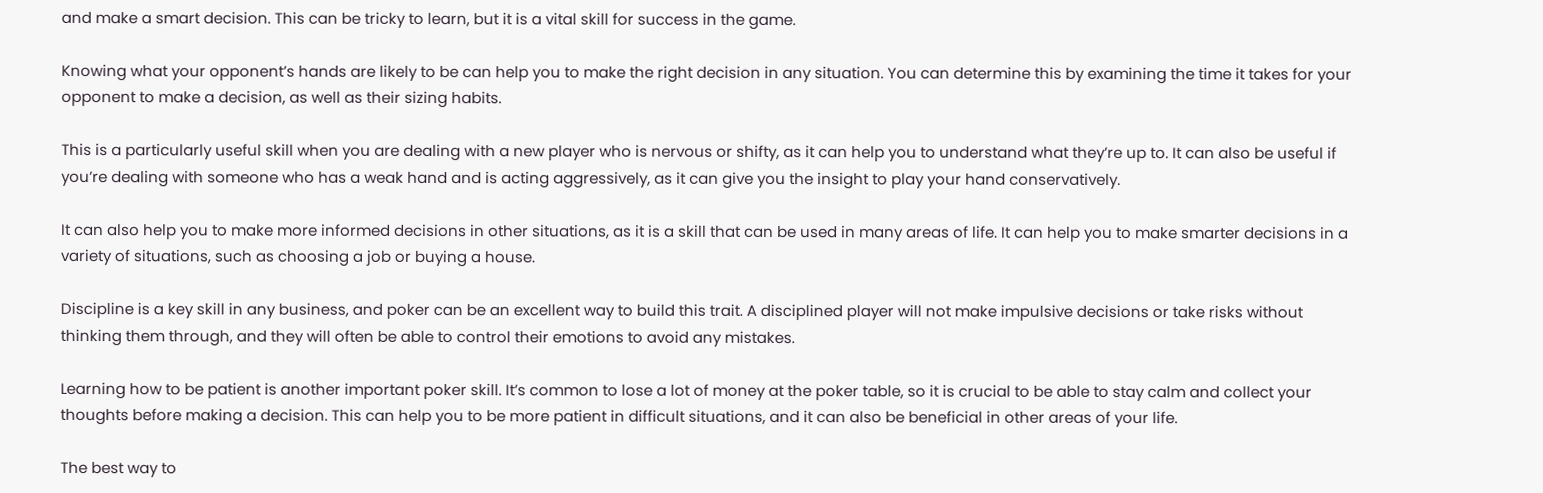and make a smart decision. This can be tricky to learn, but it is a vital skill for success in the game.

Knowing what your opponent’s hands are likely to be can help you to make the right decision in any situation. You can determine this by examining the time it takes for your opponent to make a decision, as well as their sizing habits.

This is a particularly useful skill when you are dealing with a new player who is nervous or shifty, as it can help you to understand what they’re up to. It can also be useful if you’re dealing with someone who has a weak hand and is acting aggressively, as it can give you the insight to play your hand conservatively.

It can also help you to make more informed decisions in other situations, as it is a skill that can be used in many areas of life. It can help you to make smarter decisions in a variety of situations, such as choosing a job or buying a house.

Discipline is a key skill in any business, and poker can be an excellent way to build this trait. A disciplined player will not make impulsive decisions or take risks without thinking them through, and they will often be able to control their emotions to avoid any mistakes.

Learning how to be patient is another important poker skill. It’s common to lose a lot of money at the poker table, so it is crucial to be able to stay calm and collect your thoughts before making a decision. This can help you to be more patient in difficult situations, and it can also be beneficial in other areas of your life.

The best way to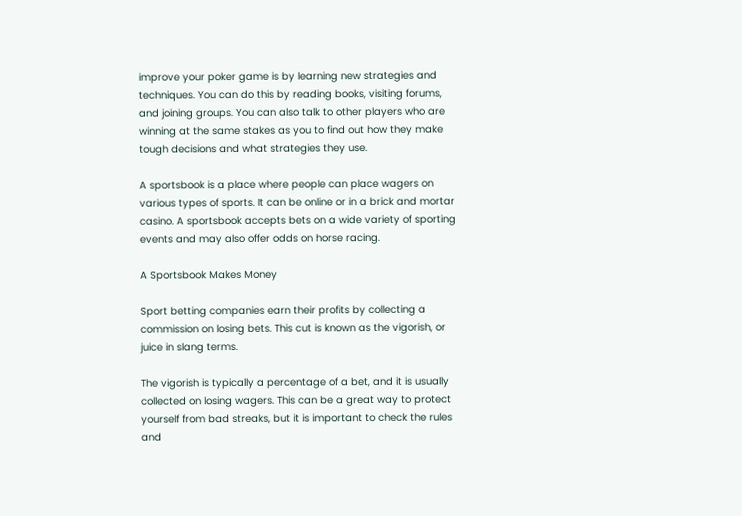improve your poker game is by learning new strategies and techniques. You can do this by reading books, visiting forums, and joining groups. You can also talk to other players who are winning at the same stakes as you to find out how they make tough decisions and what strategies they use.

A sportsbook is a place where people can place wagers on various types of sports. It can be online or in a brick and mortar casino. A sportsbook accepts bets on a wide variety of sporting events and may also offer odds on horse racing.

A Sportsbook Makes Money

Sport betting companies earn their profits by collecting a commission on losing bets. This cut is known as the vigorish, or juice in slang terms.

The vigorish is typically a percentage of a bet, and it is usually collected on losing wagers. This can be a great way to protect yourself from bad streaks, but it is important to check the rules and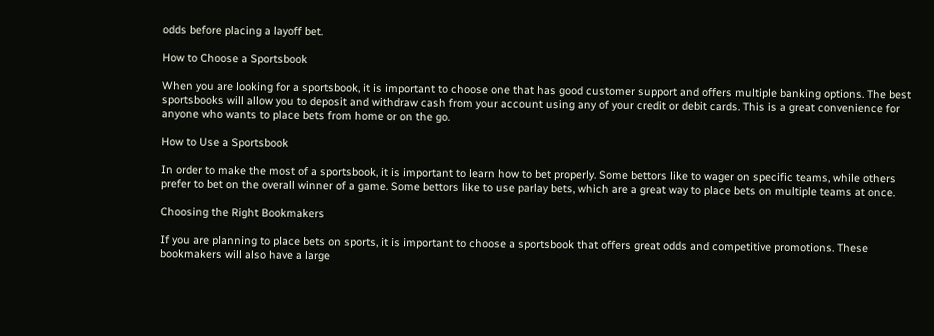odds before placing a layoff bet.

How to Choose a Sportsbook

When you are looking for a sportsbook, it is important to choose one that has good customer support and offers multiple banking options. The best sportsbooks will allow you to deposit and withdraw cash from your account using any of your credit or debit cards. This is a great convenience for anyone who wants to place bets from home or on the go.

How to Use a Sportsbook

In order to make the most of a sportsbook, it is important to learn how to bet properly. Some bettors like to wager on specific teams, while others prefer to bet on the overall winner of a game. Some bettors like to use parlay bets, which are a great way to place bets on multiple teams at once.

Choosing the Right Bookmakers

If you are planning to place bets on sports, it is important to choose a sportsbook that offers great odds and competitive promotions. These bookmakers will also have a large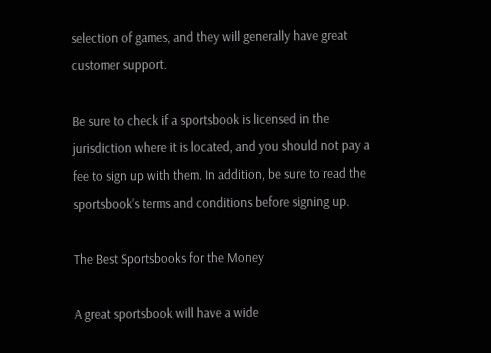selection of games, and they will generally have great customer support.

Be sure to check if a sportsbook is licensed in the jurisdiction where it is located, and you should not pay a fee to sign up with them. In addition, be sure to read the sportsbook’s terms and conditions before signing up.

The Best Sportsbooks for the Money

A great sportsbook will have a wide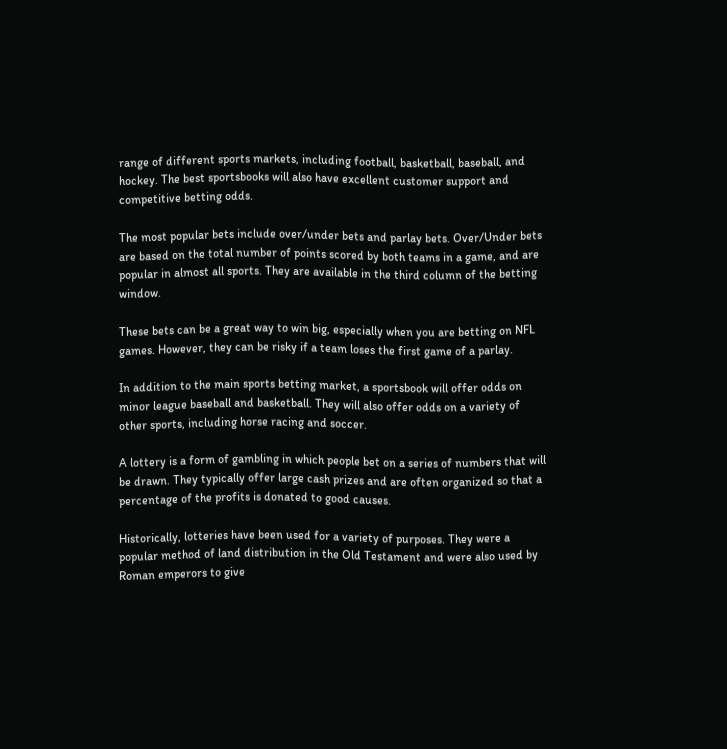range of different sports markets, including football, basketball, baseball, and hockey. The best sportsbooks will also have excellent customer support and competitive betting odds.

The most popular bets include over/under bets and parlay bets. Over/Under bets are based on the total number of points scored by both teams in a game, and are popular in almost all sports. They are available in the third column of the betting window.

These bets can be a great way to win big, especially when you are betting on NFL games. However, they can be risky if a team loses the first game of a parlay.

In addition to the main sports betting market, a sportsbook will offer odds on minor league baseball and basketball. They will also offer odds on a variety of other sports, including horse racing and soccer.

A lottery is a form of gambling in which people bet on a series of numbers that will be drawn. They typically offer large cash prizes and are often organized so that a percentage of the profits is donated to good causes.

Historically, lotteries have been used for a variety of purposes. They were a popular method of land distribution in the Old Testament and were also used by Roman emperors to give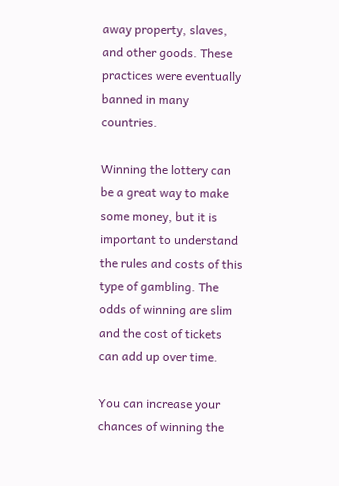away property, slaves, and other goods. These practices were eventually banned in many countries.

Winning the lottery can be a great way to make some money, but it is important to understand the rules and costs of this type of gambling. The odds of winning are slim and the cost of tickets can add up over time.

You can increase your chances of winning the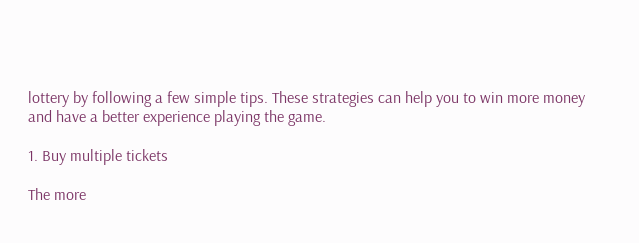lottery by following a few simple tips. These strategies can help you to win more money and have a better experience playing the game.

1. Buy multiple tickets

The more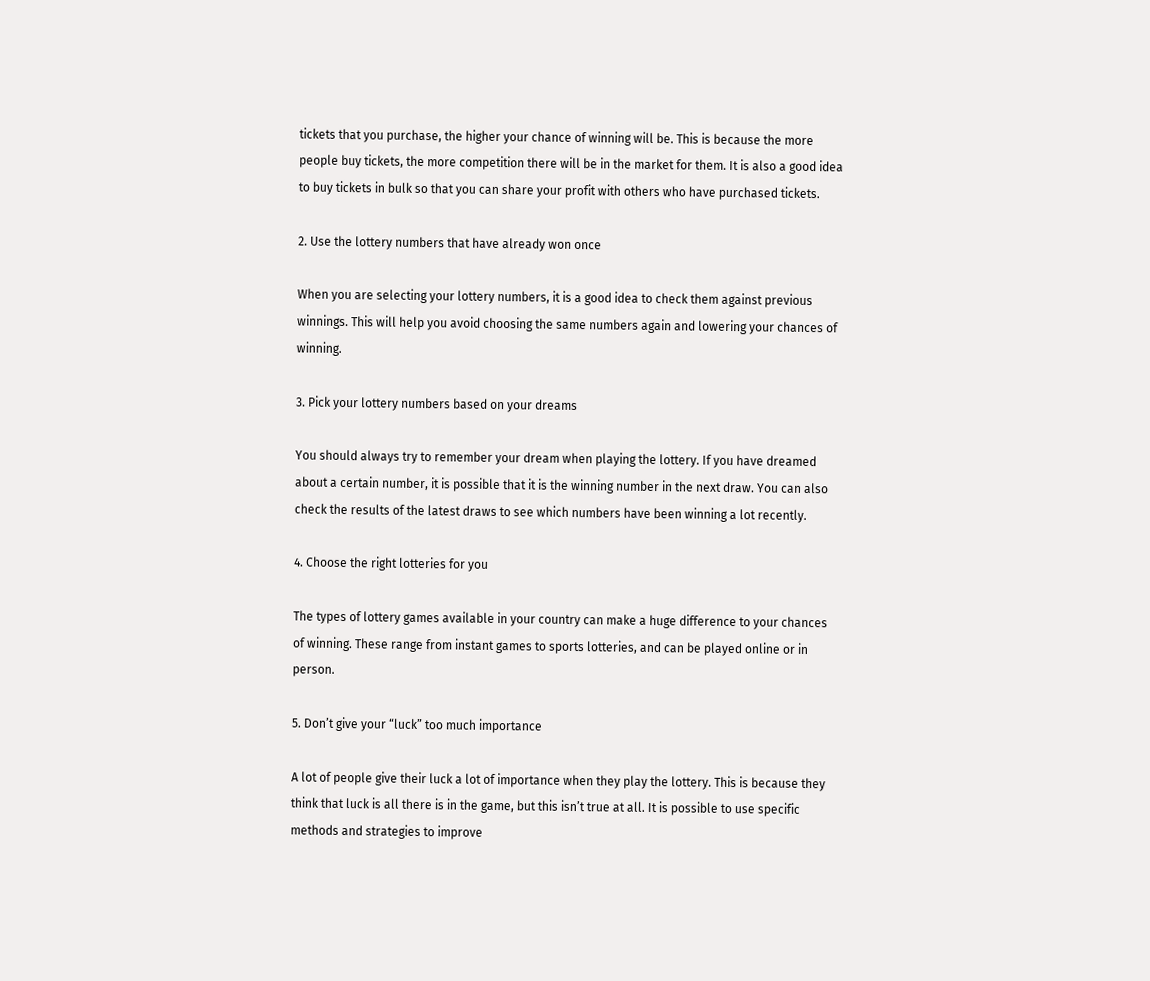tickets that you purchase, the higher your chance of winning will be. This is because the more people buy tickets, the more competition there will be in the market for them. It is also a good idea to buy tickets in bulk so that you can share your profit with others who have purchased tickets.

2. Use the lottery numbers that have already won once

When you are selecting your lottery numbers, it is a good idea to check them against previous winnings. This will help you avoid choosing the same numbers again and lowering your chances of winning.

3. Pick your lottery numbers based on your dreams

You should always try to remember your dream when playing the lottery. If you have dreamed about a certain number, it is possible that it is the winning number in the next draw. You can also check the results of the latest draws to see which numbers have been winning a lot recently.

4. Choose the right lotteries for you

The types of lottery games available in your country can make a huge difference to your chances of winning. These range from instant games to sports lotteries, and can be played online or in person.

5. Don’t give your “luck” too much importance

A lot of people give their luck a lot of importance when they play the lottery. This is because they think that luck is all there is in the game, but this isn’t true at all. It is possible to use specific methods and strategies to improve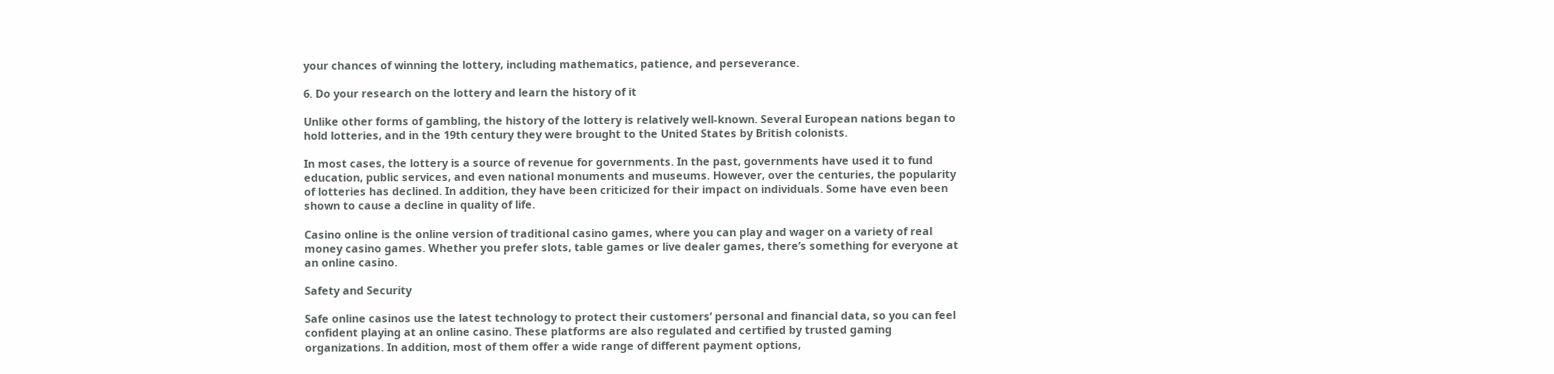your chances of winning the lottery, including mathematics, patience, and perseverance.

6. Do your research on the lottery and learn the history of it

Unlike other forms of gambling, the history of the lottery is relatively well-known. Several European nations began to hold lotteries, and in the 19th century they were brought to the United States by British colonists.

In most cases, the lottery is a source of revenue for governments. In the past, governments have used it to fund education, public services, and even national monuments and museums. However, over the centuries, the popularity of lotteries has declined. In addition, they have been criticized for their impact on individuals. Some have even been shown to cause a decline in quality of life.

Casino online is the online version of traditional casino games, where you can play and wager on a variety of real money casino games. Whether you prefer slots, table games or live dealer games, there’s something for everyone at an online casino.

Safety and Security

Safe online casinos use the latest technology to protect their customers’ personal and financial data, so you can feel confident playing at an online casino. These platforms are also regulated and certified by trusted gaming organizations. In addition, most of them offer a wide range of different payment options,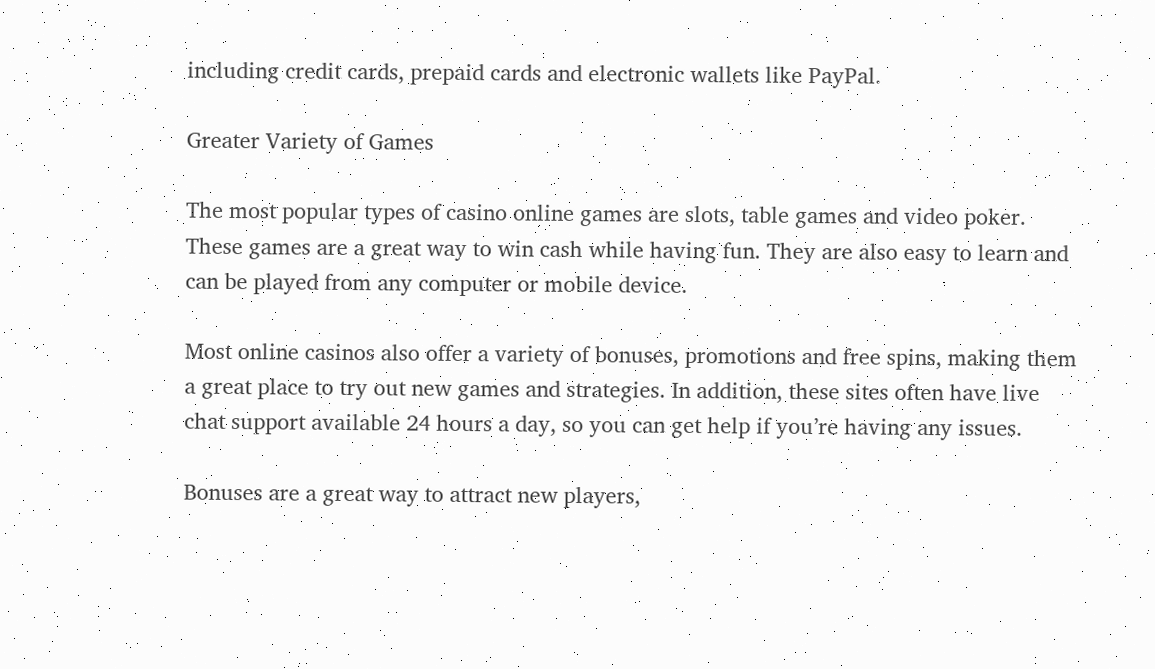including credit cards, prepaid cards and electronic wallets like PayPal.

Greater Variety of Games

The most popular types of casino online games are slots, table games and video poker. These games are a great way to win cash while having fun. They are also easy to learn and can be played from any computer or mobile device.

Most online casinos also offer a variety of bonuses, promotions and free spins, making them a great place to try out new games and strategies. In addition, these sites often have live chat support available 24 hours a day, so you can get help if you’re having any issues.

Bonuses are a great way to attract new players,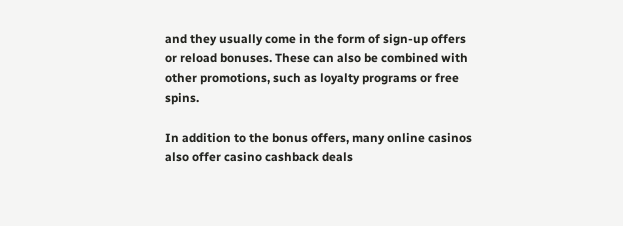and they usually come in the form of sign-up offers or reload bonuses. These can also be combined with other promotions, such as loyalty programs or free spins.

In addition to the bonus offers, many online casinos also offer casino cashback deals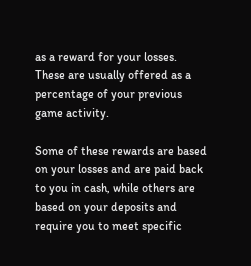as a reward for your losses. These are usually offered as a percentage of your previous game activity.

Some of these rewards are based on your losses and are paid back to you in cash, while others are based on your deposits and require you to meet specific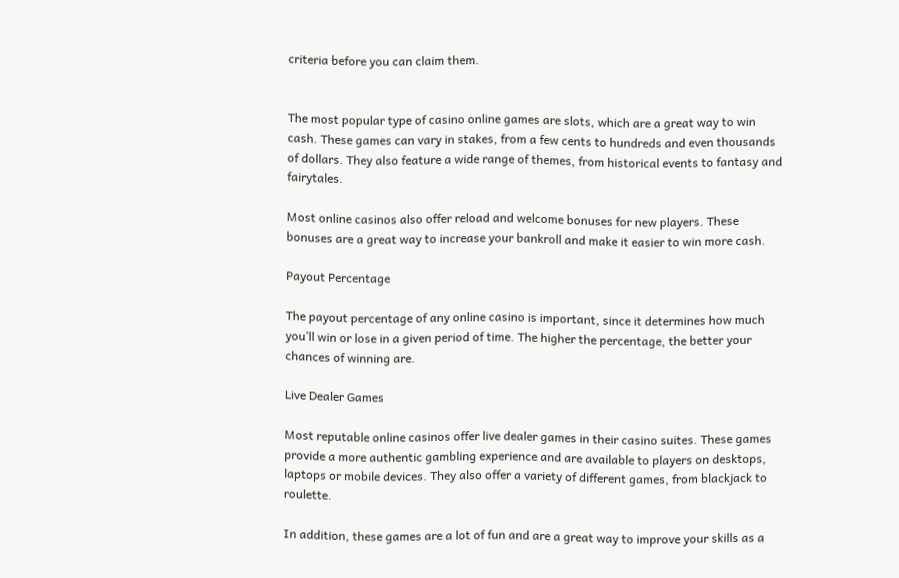criteria before you can claim them.


The most popular type of casino online games are slots, which are a great way to win cash. These games can vary in stakes, from a few cents to hundreds and even thousands of dollars. They also feature a wide range of themes, from historical events to fantasy and fairytales.

Most online casinos also offer reload and welcome bonuses for new players. These bonuses are a great way to increase your bankroll and make it easier to win more cash.

Payout Percentage

The payout percentage of any online casino is important, since it determines how much you’ll win or lose in a given period of time. The higher the percentage, the better your chances of winning are.

Live Dealer Games

Most reputable online casinos offer live dealer games in their casino suites. These games provide a more authentic gambling experience and are available to players on desktops, laptops or mobile devices. They also offer a variety of different games, from blackjack to roulette.

In addition, these games are a lot of fun and are a great way to improve your skills as a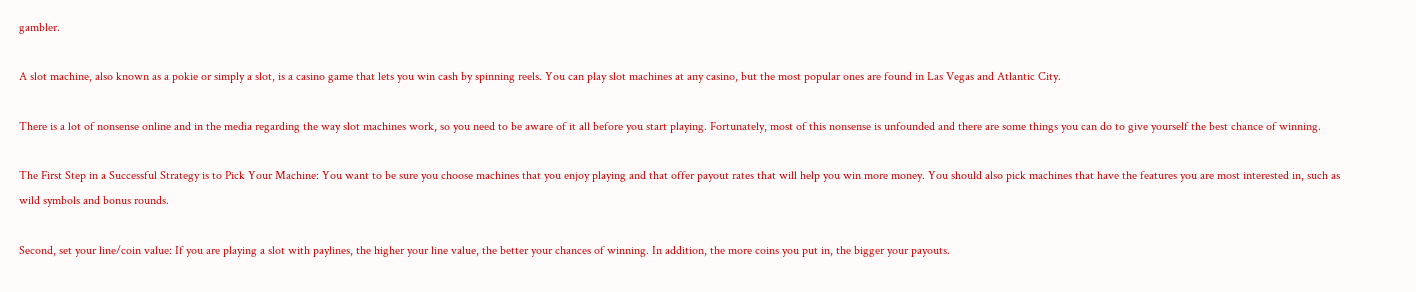gambler.

A slot machine, also known as a pokie or simply a slot, is a casino game that lets you win cash by spinning reels. You can play slot machines at any casino, but the most popular ones are found in Las Vegas and Atlantic City.

There is a lot of nonsense online and in the media regarding the way slot machines work, so you need to be aware of it all before you start playing. Fortunately, most of this nonsense is unfounded and there are some things you can do to give yourself the best chance of winning.

The First Step in a Successful Strategy is to Pick Your Machine: You want to be sure you choose machines that you enjoy playing and that offer payout rates that will help you win more money. You should also pick machines that have the features you are most interested in, such as wild symbols and bonus rounds.

Second, set your line/coin value: If you are playing a slot with paylines, the higher your line value, the better your chances of winning. In addition, the more coins you put in, the bigger your payouts.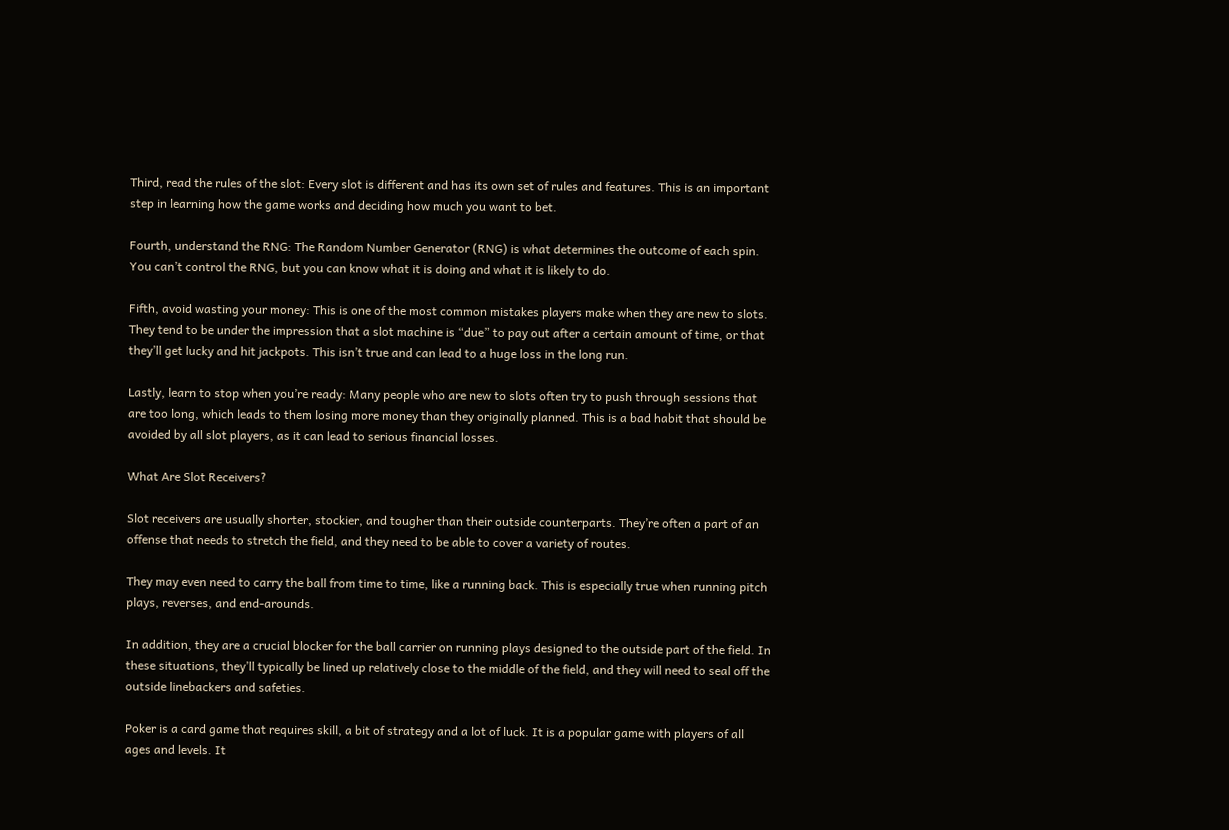Third, read the rules of the slot: Every slot is different and has its own set of rules and features. This is an important step in learning how the game works and deciding how much you want to bet.

Fourth, understand the RNG: The Random Number Generator (RNG) is what determines the outcome of each spin. You can’t control the RNG, but you can know what it is doing and what it is likely to do.

Fifth, avoid wasting your money: This is one of the most common mistakes players make when they are new to slots. They tend to be under the impression that a slot machine is “due” to pay out after a certain amount of time, or that they’ll get lucky and hit jackpots. This isn’t true and can lead to a huge loss in the long run.

Lastly, learn to stop when you’re ready: Many people who are new to slots often try to push through sessions that are too long, which leads to them losing more money than they originally planned. This is a bad habit that should be avoided by all slot players, as it can lead to serious financial losses.

What Are Slot Receivers?

Slot receivers are usually shorter, stockier, and tougher than their outside counterparts. They’re often a part of an offense that needs to stretch the field, and they need to be able to cover a variety of routes.

They may even need to carry the ball from time to time, like a running back. This is especially true when running pitch plays, reverses, and end-arounds.

In addition, they are a crucial blocker for the ball carrier on running plays designed to the outside part of the field. In these situations, they’ll typically be lined up relatively close to the middle of the field, and they will need to seal off the outside linebackers and safeties.

Poker is a card game that requires skill, a bit of strategy and a lot of luck. It is a popular game with players of all ages and levels. It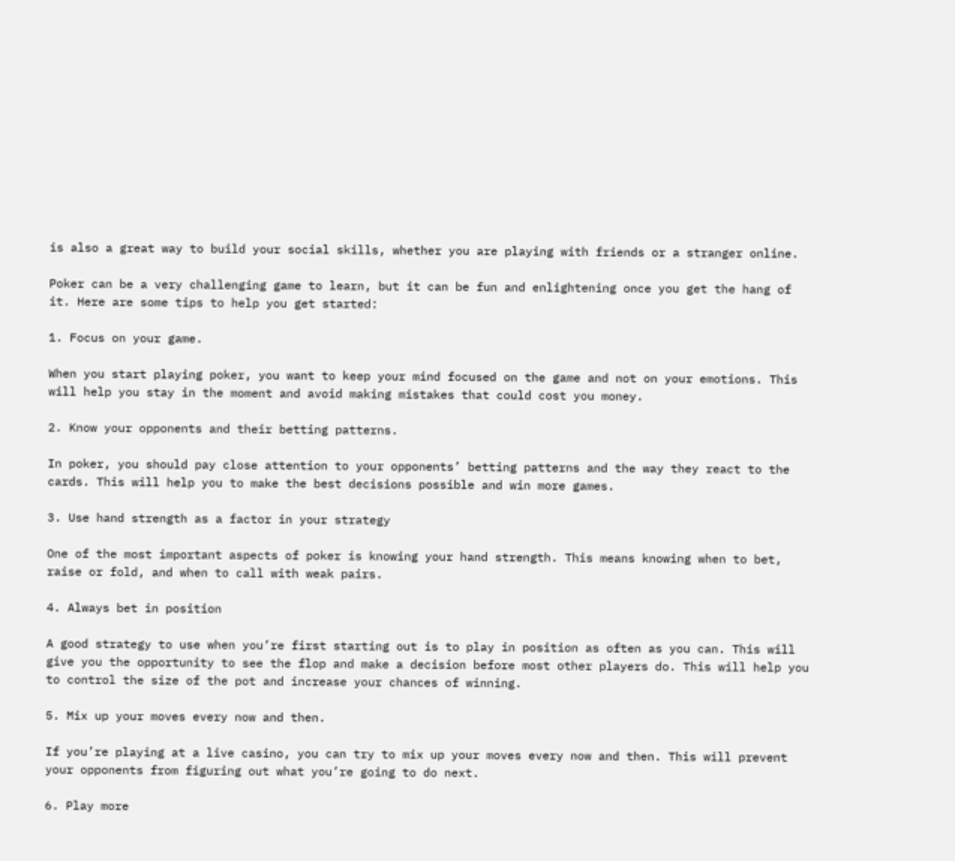is also a great way to build your social skills, whether you are playing with friends or a stranger online.

Poker can be a very challenging game to learn, but it can be fun and enlightening once you get the hang of it. Here are some tips to help you get started:

1. Focus on your game.

When you start playing poker, you want to keep your mind focused on the game and not on your emotions. This will help you stay in the moment and avoid making mistakes that could cost you money.

2. Know your opponents and their betting patterns.

In poker, you should pay close attention to your opponents’ betting patterns and the way they react to the cards. This will help you to make the best decisions possible and win more games.

3. Use hand strength as a factor in your strategy

One of the most important aspects of poker is knowing your hand strength. This means knowing when to bet, raise or fold, and when to call with weak pairs.

4. Always bet in position

A good strategy to use when you’re first starting out is to play in position as often as you can. This will give you the opportunity to see the flop and make a decision before most other players do. This will help you to control the size of the pot and increase your chances of winning.

5. Mix up your moves every now and then.

If you’re playing at a live casino, you can try to mix up your moves every now and then. This will prevent your opponents from figuring out what you’re going to do next.

6. Play more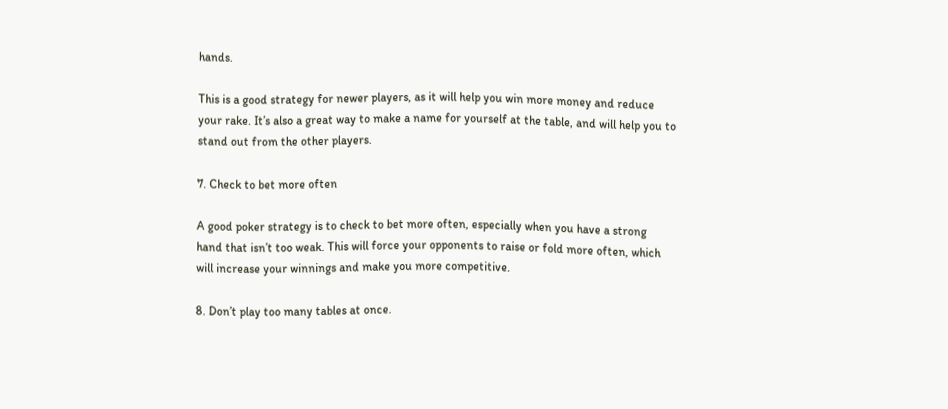hands.

This is a good strategy for newer players, as it will help you win more money and reduce your rake. It’s also a great way to make a name for yourself at the table, and will help you to stand out from the other players.

7. Check to bet more often

A good poker strategy is to check to bet more often, especially when you have a strong hand that isn’t too weak. This will force your opponents to raise or fold more often, which will increase your winnings and make you more competitive.

8. Don’t play too many tables at once.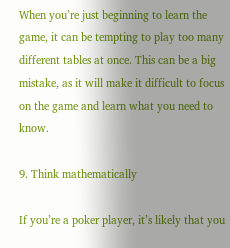When you’re just beginning to learn the game, it can be tempting to play too many different tables at once. This can be a big mistake, as it will make it difficult to focus on the game and learn what you need to know.

9. Think mathematically

If you’re a poker player, it’s likely that you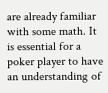are already familiar with some math. It is essential for a poker player to have an understanding of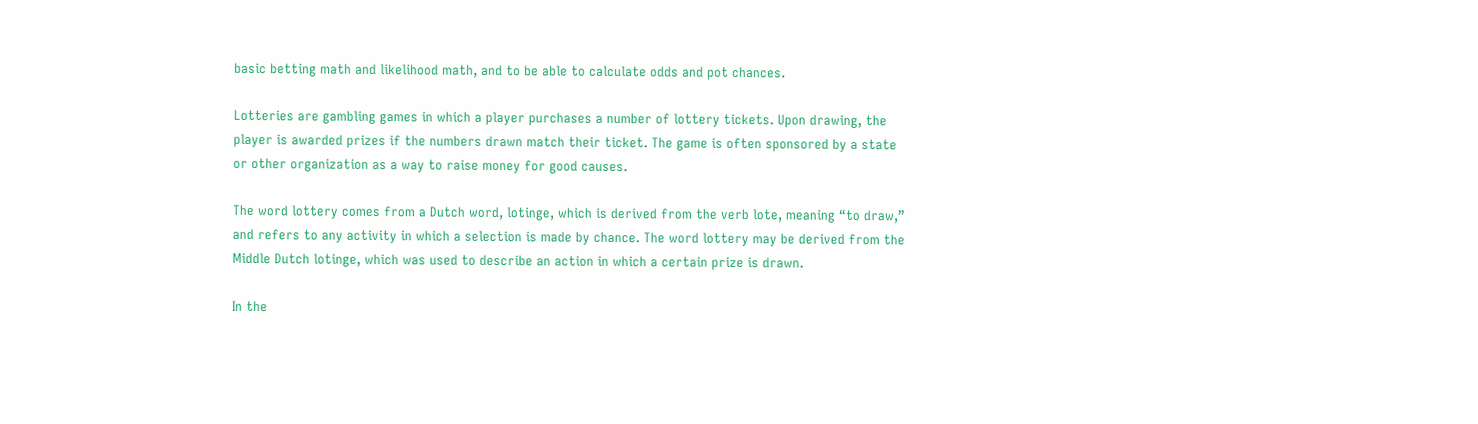basic betting math and likelihood math, and to be able to calculate odds and pot chances.

Lotteries are gambling games in which a player purchases a number of lottery tickets. Upon drawing, the player is awarded prizes if the numbers drawn match their ticket. The game is often sponsored by a state or other organization as a way to raise money for good causes.

The word lottery comes from a Dutch word, lotinge, which is derived from the verb lote, meaning “to draw,” and refers to any activity in which a selection is made by chance. The word lottery may be derived from the Middle Dutch lotinge, which was used to describe an action in which a certain prize is drawn.

In the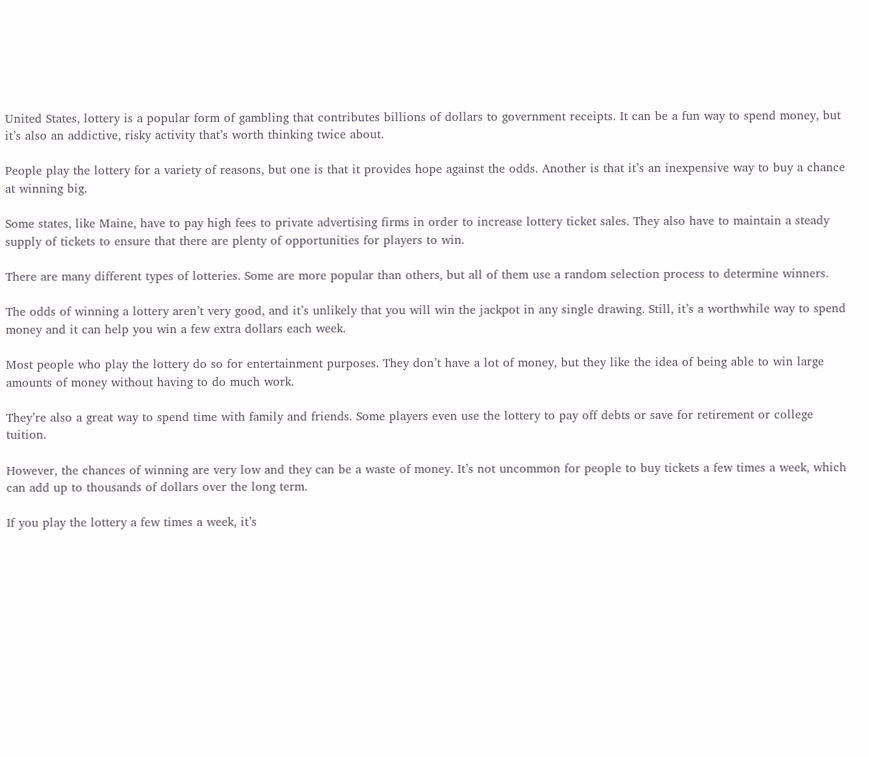United States, lottery is a popular form of gambling that contributes billions of dollars to government receipts. It can be a fun way to spend money, but it’s also an addictive, risky activity that’s worth thinking twice about.

People play the lottery for a variety of reasons, but one is that it provides hope against the odds. Another is that it’s an inexpensive way to buy a chance at winning big.

Some states, like Maine, have to pay high fees to private advertising firms in order to increase lottery ticket sales. They also have to maintain a steady supply of tickets to ensure that there are plenty of opportunities for players to win.

There are many different types of lotteries. Some are more popular than others, but all of them use a random selection process to determine winners.

The odds of winning a lottery aren’t very good, and it’s unlikely that you will win the jackpot in any single drawing. Still, it’s a worthwhile way to spend money and it can help you win a few extra dollars each week.

Most people who play the lottery do so for entertainment purposes. They don’t have a lot of money, but they like the idea of being able to win large amounts of money without having to do much work.

They’re also a great way to spend time with family and friends. Some players even use the lottery to pay off debts or save for retirement or college tuition.

However, the chances of winning are very low and they can be a waste of money. It’s not uncommon for people to buy tickets a few times a week, which can add up to thousands of dollars over the long term.

If you play the lottery a few times a week, it’s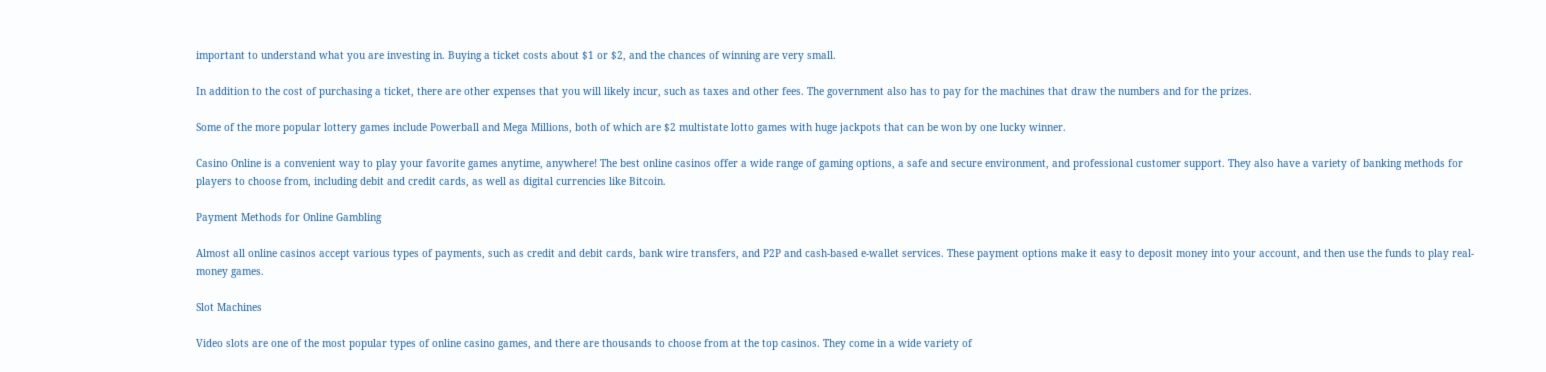important to understand what you are investing in. Buying a ticket costs about $1 or $2, and the chances of winning are very small.

In addition to the cost of purchasing a ticket, there are other expenses that you will likely incur, such as taxes and other fees. The government also has to pay for the machines that draw the numbers and for the prizes.

Some of the more popular lottery games include Powerball and Mega Millions, both of which are $2 multistate lotto games with huge jackpots that can be won by one lucky winner.

Casino Online is a convenient way to play your favorite games anytime, anywhere! The best online casinos offer a wide range of gaming options, a safe and secure environment, and professional customer support. They also have a variety of banking methods for players to choose from, including debit and credit cards, as well as digital currencies like Bitcoin.

Payment Methods for Online Gambling

Almost all online casinos accept various types of payments, such as credit and debit cards, bank wire transfers, and P2P and cash-based e-wallet services. These payment options make it easy to deposit money into your account, and then use the funds to play real-money games.

Slot Machines

Video slots are one of the most popular types of online casino games, and there are thousands to choose from at the top casinos. They come in a wide variety of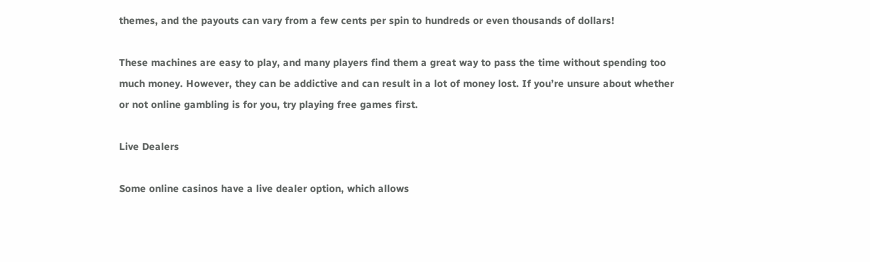themes, and the payouts can vary from a few cents per spin to hundreds or even thousands of dollars!

These machines are easy to play, and many players find them a great way to pass the time without spending too much money. However, they can be addictive and can result in a lot of money lost. If you’re unsure about whether or not online gambling is for you, try playing free games first.

Live Dealers

Some online casinos have a live dealer option, which allows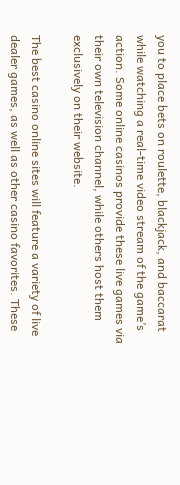you to place bets on roulette, blackjack, and baccarat while watching a real-time video stream of the game’s action. Some online casinos provide these live games via their own television channel, while others host them exclusively on their website.

The best casino online sites will feature a variety of live dealer games, as well as other casino favorites. These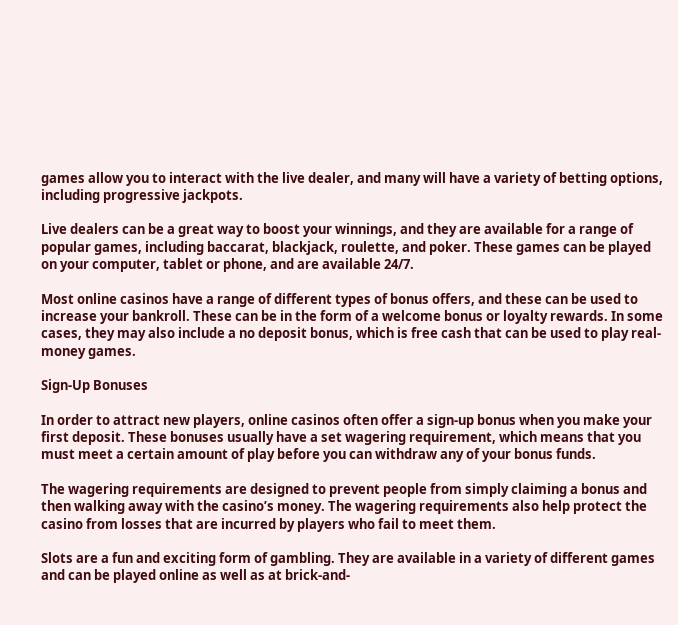games allow you to interact with the live dealer, and many will have a variety of betting options, including progressive jackpots.

Live dealers can be a great way to boost your winnings, and they are available for a range of popular games, including baccarat, blackjack, roulette, and poker. These games can be played on your computer, tablet or phone, and are available 24/7.

Most online casinos have a range of different types of bonus offers, and these can be used to increase your bankroll. These can be in the form of a welcome bonus or loyalty rewards. In some cases, they may also include a no deposit bonus, which is free cash that can be used to play real-money games.

Sign-Up Bonuses

In order to attract new players, online casinos often offer a sign-up bonus when you make your first deposit. These bonuses usually have a set wagering requirement, which means that you must meet a certain amount of play before you can withdraw any of your bonus funds.

The wagering requirements are designed to prevent people from simply claiming a bonus and then walking away with the casino’s money. The wagering requirements also help protect the casino from losses that are incurred by players who fail to meet them.

Slots are a fun and exciting form of gambling. They are available in a variety of different games and can be played online as well as at brick-and-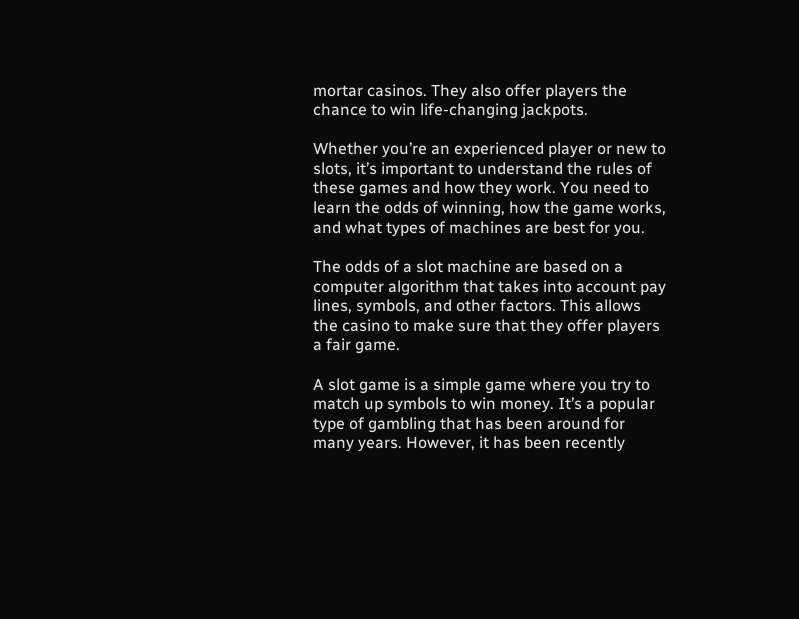mortar casinos. They also offer players the chance to win life-changing jackpots.

Whether you’re an experienced player or new to slots, it’s important to understand the rules of these games and how they work. You need to learn the odds of winning, how the game works, and what types of machines are best for you.

The odds of a slot machine are based on a computer algorithm that takes into account pay lines, symbols, and other factors. This allows the casino to make sure that they offer players a fair game.

A slot game is a simple game where you try to match up symbols to win money. It’s a popular type of gambling that has been around for many years. However, it has been recently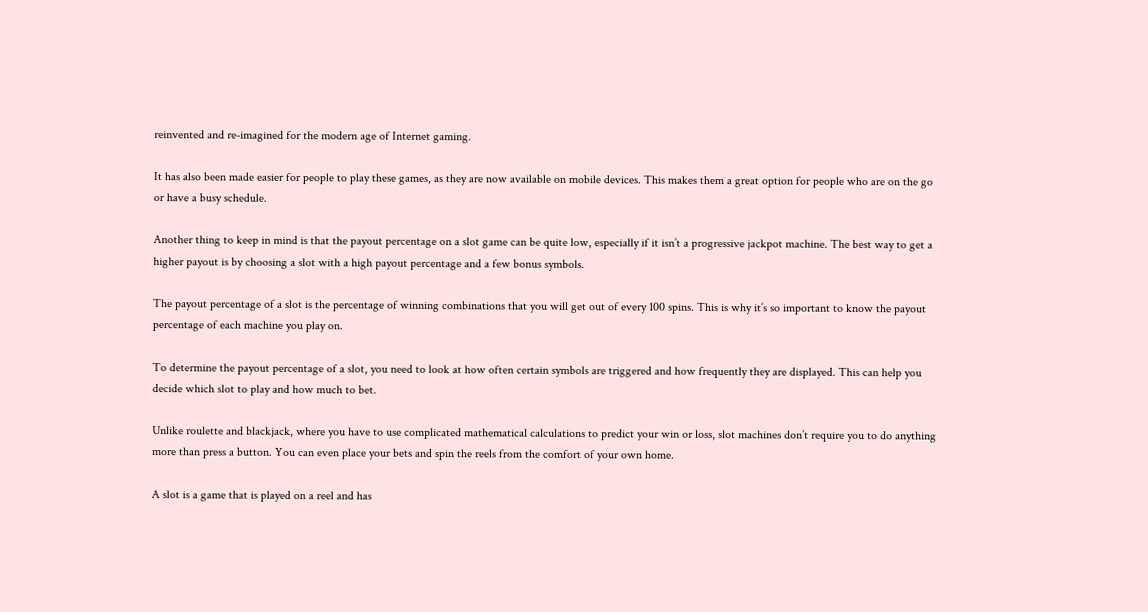reinvented and re-imagined for the modern age of Internet gaming.

It has also been made easier for people to play these games, as they are now available on mobile devices. This makes them a great option for people who are on the go or have a busy schedule.

Another thing to keep in mind is that the payout percentage on a slot game can be quite low, especially if it isn’t a progressive jackpot machine. The best way to get a higher payout is by choosing a slot with a high payout percentage and a few bonus symbols.

The payout percentage of a slot is the percentage of winning combinations that you will get out of every 100 spins. This is why it’s so important to know the payout percentage of each machine you play on.

To determine the payout percentage of a slot, you need to look at how often certain symbols are triggered and how frequently they are displayed. This can help you decide which slot to play and how much to bet.

Unlike roulette and blackjack, where you have to use complicated mathematical calculations to predict your win or loss, slot machines don’t require you to do anything more than press a button. You can even place your bets and spin the reels from the comfort of your own home.

A slot is a game that is played on a reel and has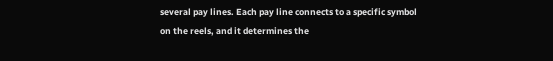several pay lines. Each pay line connects to a specific symbol on the reels, and it determines the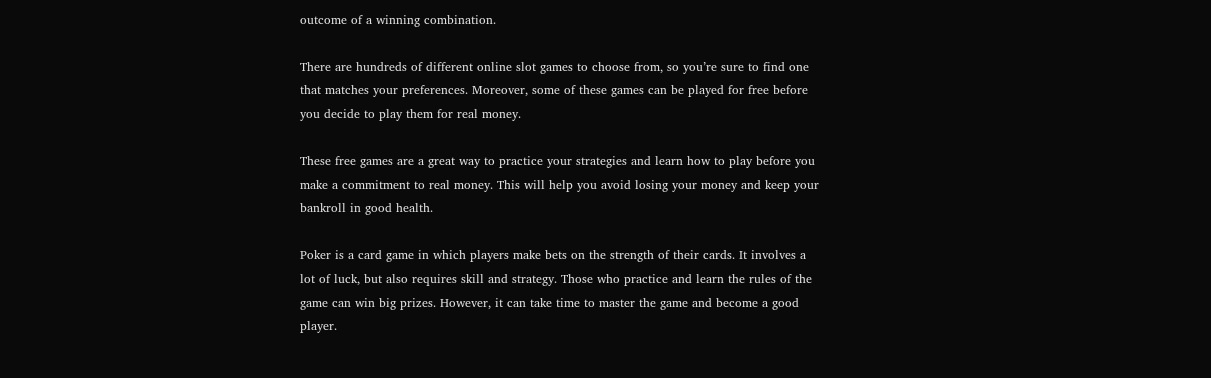outcome of a winning combination.

There are hundreds of different online slot games to choose from, so you’re sure to find one that matches your preferences. Moreover, some of these games can be played for free before you decide to play them for real money.

These free games are a great way to practice your strategies and learn how to play before you make a commitment to real money. This will help you avoid losing your money and keep your bankroll in good health.

Poker is a card game in which players make bets on the strength of their cards. It involves a lot of luck, but also requires skill and strategy. Those who practice and learn the rules of the game can win big prizes. However, it can take time to master the game and become a good player.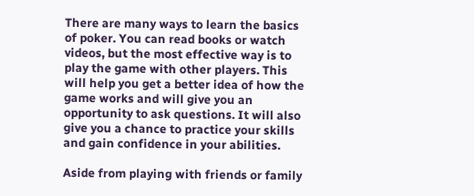There are many ways to learn the basics of poker. You can read books or watch videos, but the most effective way is to play the game with other players. This will help you get a better idea of how the game works and will give you an opportunity to ask questions. It will also give you a chance to practice your skills and gain confidence in your abilities.

Aside from playing with friends or family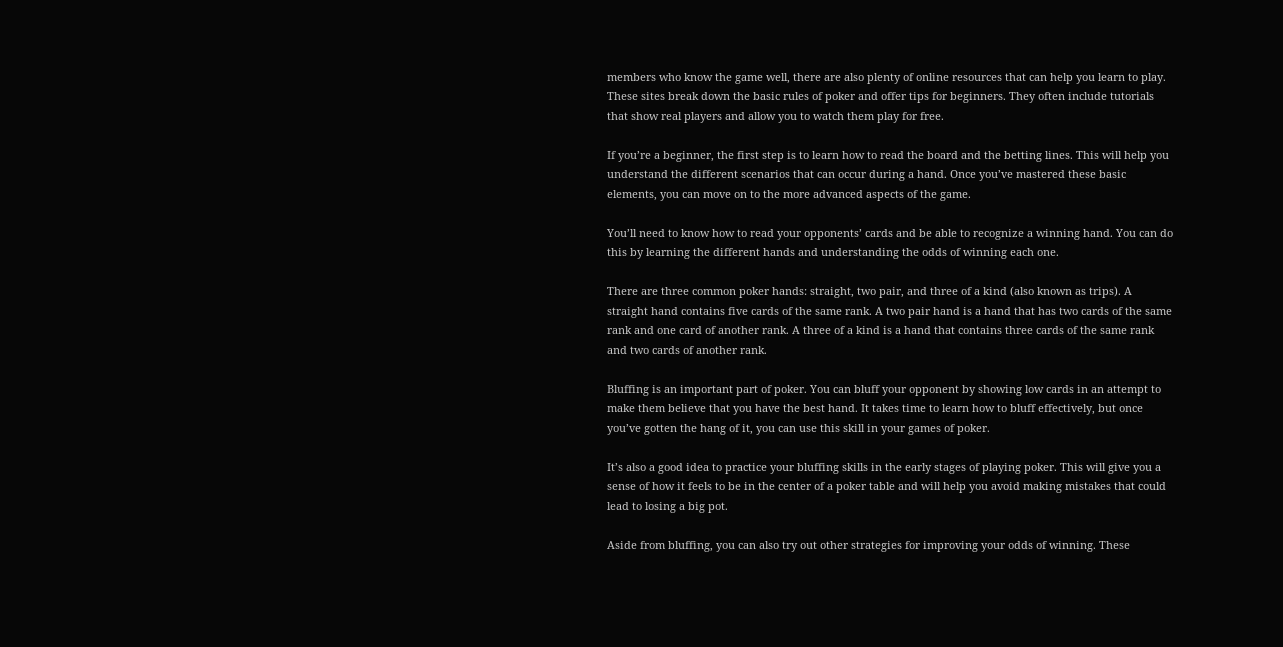members who know the game well, there are also plenty of online resources that can help you learn to play. These sites break down the basic rules of poker and offer tips for beginners. They often include tutorials that show real players and allow you to watch them play for free.

If you’re a beginner, the first step is to learn how to read the board and the betting lines. This will help you understand the different scenarios that can occur during a hand. Once you’ve mastered these basic elements, you can move on to the more advanced aspects of the game.

You’ll need to know how to read your opponents’ cards and be able to recognize a winning hand. You can do this by learning the different hands and understanding the odds of winning each one.

There are three common poker hands: straight, two pair, and three of a kind (also known as trips). A straight hand contains five cards of the same rank. A two pair hand is a hand that has two cards of the same rank and one card of another rank. A three of a kind is a hand that contains three cards of the same rank and two cards of another rank.

Bluffing is an important part of poker. You can bluff your opponent by showing low cards in an attempt to make them believe that you have the best hand. It takes time to learn how to bluff effectively, but once you’ve gotten the hang of it, you can use this skill in your games of poker.

It’s also a good idea to practice your bluffing skills in the early stages of playing poker. This will give you a sense of how it feels to be in the center of a poker table and will help you avoid making mistakes that could lead to losing a big pot.

Aside from bluffing, you can also try out other strategies for improving your odds of winning. These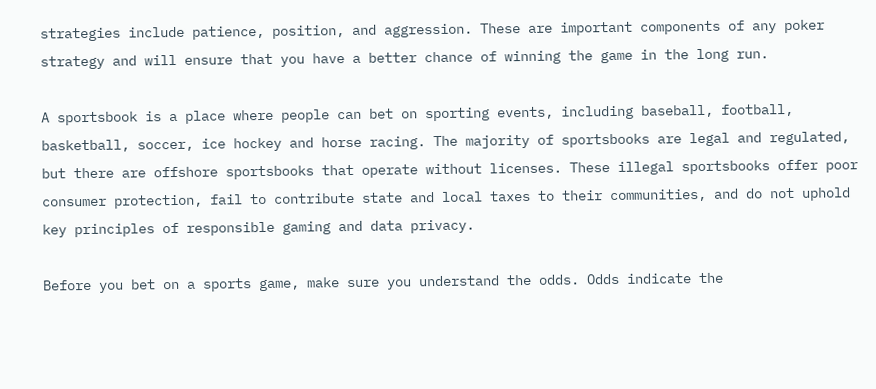strategies include patience, position, and aggression. These are important components of any poker strategy and will ensure that you have a better chance of winning the game in the long run.

A sportsbook is a place where people can bet on sporting events, including baseball, football, basketball, soccer, ice hockey and horse racing. The majority of sportsbooks are legal and regulated, but there are offshore sportsbooks that operate without licenses. These illegal sportsbooks offer poor consumer protection, fail to contribute state and local taxes to their communities, and do not uphold key principles of responsible gaming and data privacy.

Before you bet on a sports game, make sure you understand the odds. Odds indicate the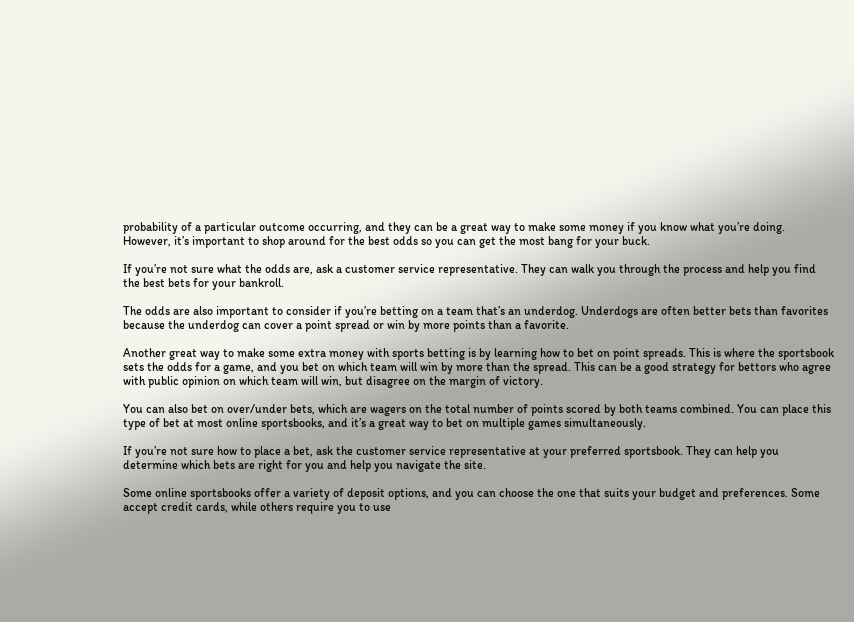probability of a particular outcome occurring, and they can be a great way to make some money if you know what you’re doing. However, it’s important to shop around for the best odds so you can get the most bang for your buck.

If you’re not sure what the odds are, ask a customer service representative. They can walk you through the process and help you find the best bets for your bankroll.

The odds are also important to consider if you’re betting on a team that’s an underdog. Underdogs are often better bets than favorites because the underdog can cover a point spread or win by more points than a favorite.

Another great way to make some extra money with sports betting is by learning how to bet on point spreads. This is where the sportsbook sets the odds for a game, and you bet on which team will win by more than the spread. This can be a good strategy for bettors who agree with public opinion on which team will win, but disagree on the margin of victory.

You can also bet on over/under bets, which are wagers on the total number of points scored by both teams combined. You can place this type of bet at most online sportsbooks, and it’s a great way to bet on multiple games simultaneously.

If you’re not sure how to place a bet, ask the customer service representative at your preferred sportsbook. They can help you determine which bets are right for you and help you navigate the site.

Some online sportsbooks offer a variety of deposit options, and you can choose the one that suits your budget and preferences. Some accept credit cards, while others require you to use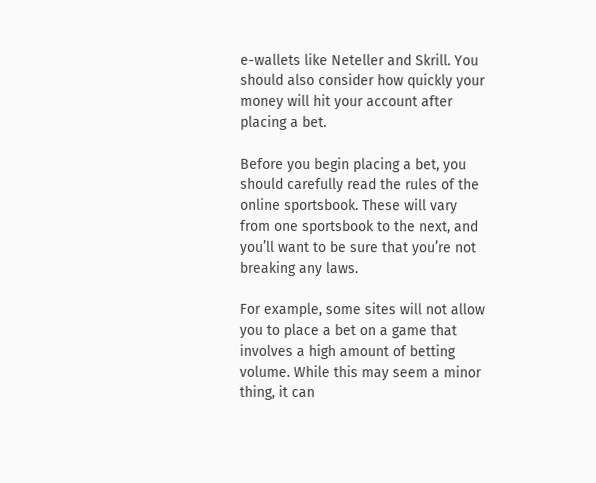e-wallets like Neteller and Skrill. You should also consider how quickly your money will hit your account after placing a bet.

Before you begin placing a bet, you should carefully read the rules of the online sportsbook. These will vary from one sportsbook to the next, and you’ll want to be sure that you’re not breaking any laws.

For example, some sites will not allow you to place a bet on a game that involves a high amount of betting volume. While this may seem a minor thing, it can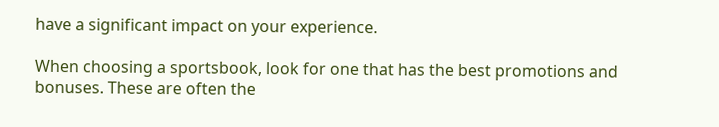have a significant impact on your experience.

When choosing a sportsbook, look for one that has the best promotions and bonuses. These are often the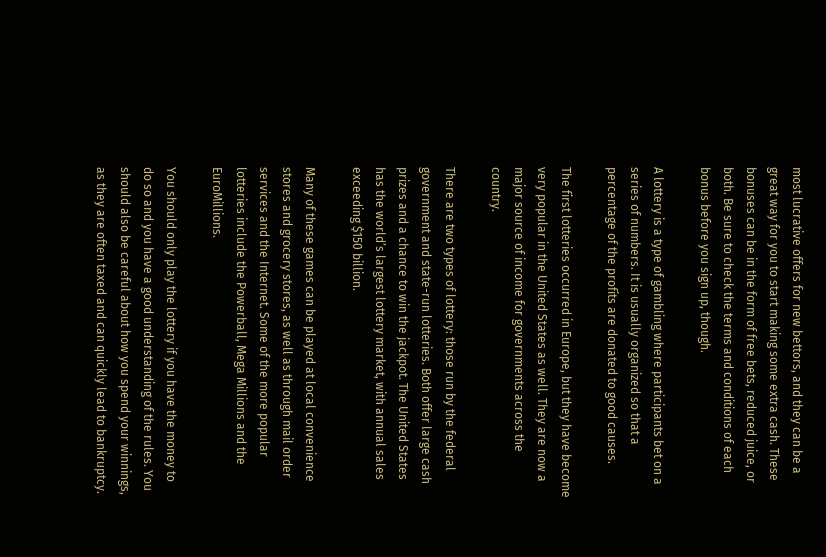most lucrative offers for new bettors, and they can be a great way for you to start making some extra cash. These bonuses can be in the form of free bets, reduced juice, or both. Be sure to check the terms and conditions of each bonus before you sign up, though.

A lottery is a type of gambling where participants bet on a series of numbers. It is usually organized so that a percentage of the profits are donated to good causes.

The first lotteries occurred in Europe, but they have become very popular in the United States as well. They are now a major source of income for governments across the country.

There are two types of lottery: those run by the federal government and state-run lotteries. Both offer large cash prizes and a chance to win the jackpot. The United States has the world’s largest lottery market, with annual sales exceeding $150 billion.

Many of these games can be played at local convenience stores and grocery stores, as well as through mail order services and the Internet. Some of the more popular lotteries include the Powerball, Mega Millions and the EuroMillions.

You should only play the lottery if you have the money to do so and you have a good understanding of the rules. You should also be careful about how you spend your winnings, as they are often taxed and can quickly lead to bankruptcy.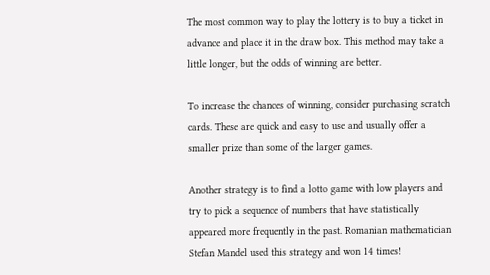The most common way to play the lottery is to buy a ticket in advance and place it in the draw box. This method may take a little longer, but the odds of winning are better.

To increase the chances of winning, consider purchasing scratch cards. These are quick and easy to use and usually offer a smaller prize than some of the larger games.

Another strategy is to find a lotto game with low players and try to pick a sequence of numbers that have statistically appeared more frequently in the past. Romanian mathematician Stefan Mandel used this strategy and won 14 times!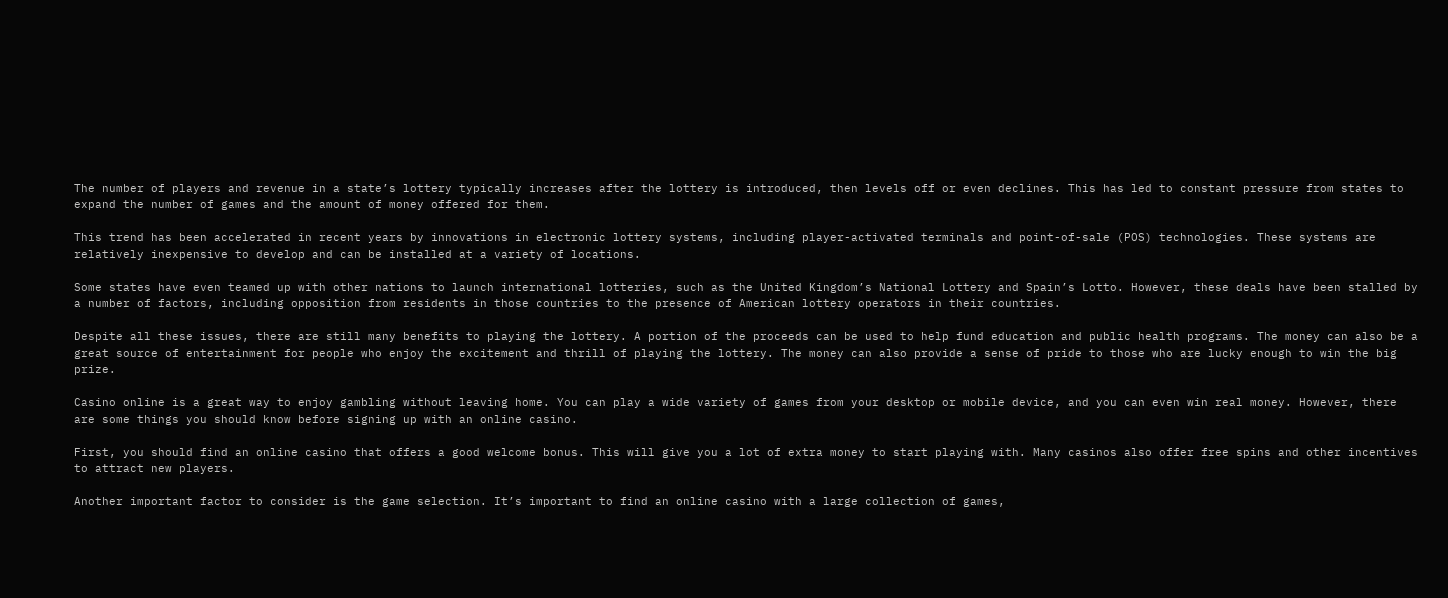The number of players and revenue in a state’s lottery typically increases after the lottery is introduced, then levels off or even declines. This has led to constant pressure from states to expand the number of games and the amount of money offered for them.

This trend has been accelerated in recent years by innovations in electronic lottery systems, including player-activated terminals and point-of-sale (POS) technologies. These systems are relatively inexpensive to develop and can be installed at a variety of locations.

Some states have even teamed up with other nations to launch international lotteries, such as the United Kingdom’s National Lottery and Spain’s Lotto. However, these deals have been stalled by a number of factors, including opposition from residents in those countries to the presence of American lottery operators in their countries.

Despite all these issues, there are still many benefits to playing the lottery. A portion of the proceeds can be used to help fund education and public health programs. The money can also be a great source of entertainment for people who enjoy the excitement and thrill of playing the lottery. The money can also provide a sense of pride to those who are lucky enough to win the big prize.

Casino online is a great way to enjoy gambling without leaving home. You can play a wide variety of games from your desktop or mobile device, and you can even win real money. However, there are some things you should know before signing up with an online casino.

First, you should find an online casino that offers a good welcome bonus. This will give you a lot of extra money to start playing with. Many casinos also offer free spins and other incentives to attract new players.

Another important factor to consider is the game selection. It’s important to find an online casino with a large collection of games,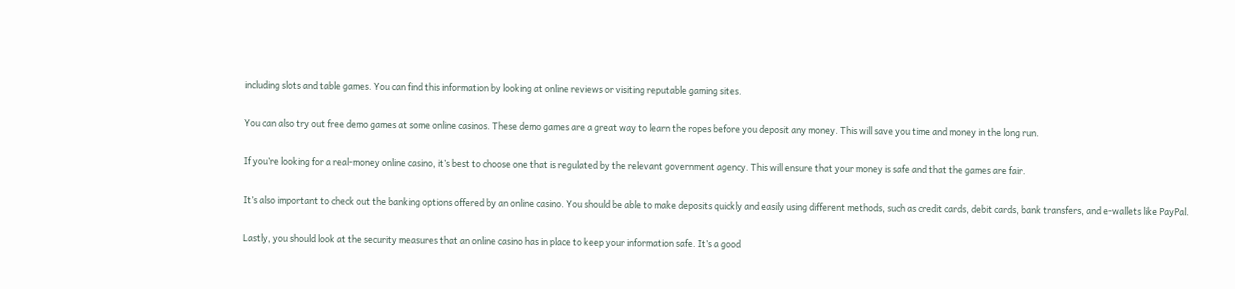including slots and table games. You can find this information by looking at online reviews or visiting reputable gaming sites.

You can also try out free demo games at some online casinos. These demo games are a great way to learn the ropes before you deposit any money. This will save you time and money in the long run.

If you’re looking for a real-money online casino, it’s best to choose one that is regulated by the relevant government agency. This will ensure that your money is safe and that the games are fair.

It’s also important to check out the banking options offered by an online casino. You should be able to make deposits quickly and easily using different methods, such as credit cards, debit cards, bank transfers, and e-wallets like PayPal.

Lastly, you should look at the security measures that an online casino has in place to keep your information safe. It’s a good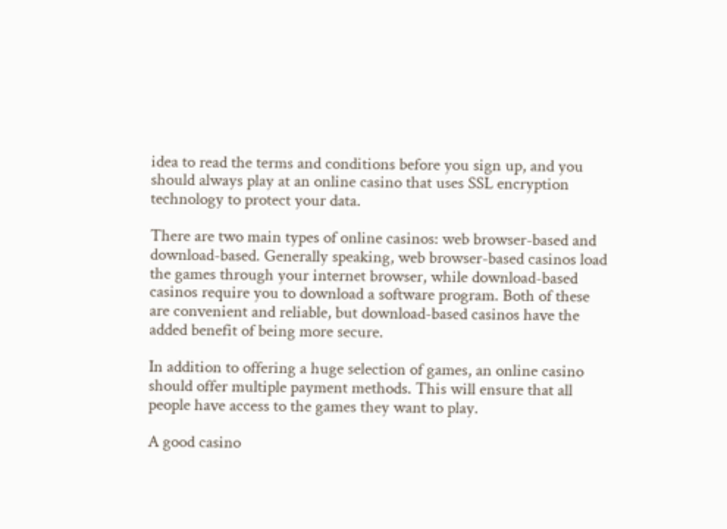idea to read the terms and conditions before you sign up, and you should always play at an online casino that uses SSL encryption technology to protect your data.

There are two main types of online casinos: web browser-based and download-based. Generally speaking, web browser-based casinos load the games through your internet browser, while download-based casinos require you to download a software program. Both of these are convenient and reliable, but download-based casinos have the added benefit of being more secure.

In addition to offering a huge selection of games, an online casino should offer multiple payment methods. This will ensure that all people have access to the games they want to play.

A good casino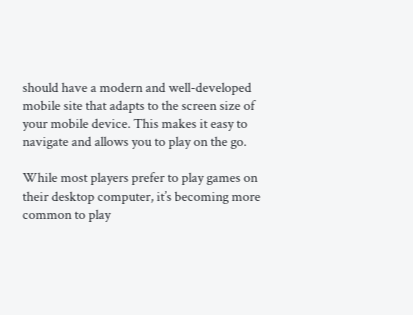should have a modern and well-developed mobile site that adapts to the screen size of your mobile device. This makes it easy to navigate and allows you to play on the go.

While most players prefer to play games on their desktop computer, it’s becoming more common to play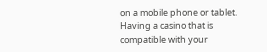on a mobile phone or tablet. Having a casino that is compatible with your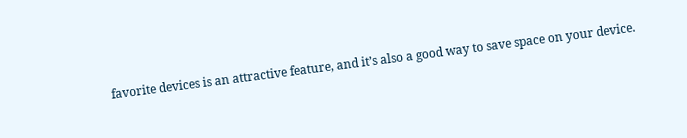favorite devices is an attractive feature, and it’s also a good way to save space on your device.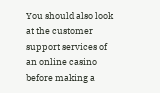You should also look at the customer support services of an online casino before making a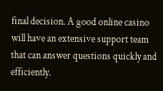final decision. A good online casino will have an extensive support team that can answer questions quickly and efficiently.